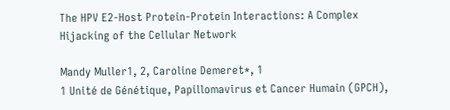The HPV E2-Host Protein-Protein Interactions: A Complex Hijacking of the Cellular Network

Mandy Muller1, 2, Caroline Demeret*, 1
1 Unité de Génétique, Papillomavirus et Cancer Humain (GPCH),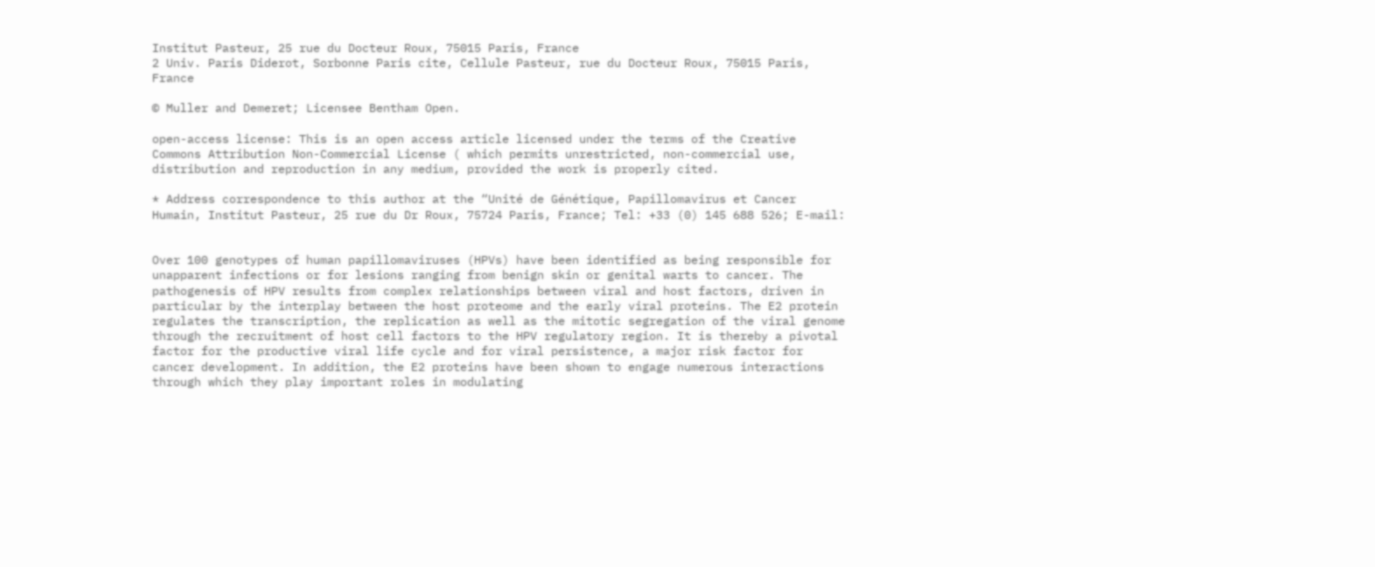Institut Pasteur, 25 rue du Docteur Roux, 75015 Paris, France
2 Univ. Paris Diderot, Sorbonne Paris cite, Cellule Pasteur, rue du Docteur Roux, 75015 Paris, France

© Muller and Demeret; Licensee Bentham Open.

open-access license: This is an open access article licensed under the terms of the Creative Commons Attribution Non-Commercial License ( which permits unrestricted, non-commercial use, distribution and reproduction in any medium, provided the work is properly cited.

* Address correspondence to this author at the “Unité de Génétique, Papillomavirus et Cancer Humain, Institut Pasteur, 25 rue du Dr Roux, 75724 Paris, France; Tel: +33 (0) 145 688 526; E-mail:


Over 100 genotypes of human papillomaviruses (HPVs) have been identified as being responsible for unapparent infections or for lesions ranging from benign skin or genital warts to cancer. The pathogenesis of HPV results from complex relationships between viral and host factors, driven in particular by the interplay between the host proteome and the early viral proteins. The E2 protein regulates the transcription, the replication as well as the mitotic segregation of the viral genome through the recruitment of host cell factors to the HPV regulatory region. It is thereby a pivotal factor for the productive viral life cycle and for viral persistence, a major risk factor for cancer development. In addition, the E2 proteins have been shown to engage numerous interactions through which they play important roles in modulating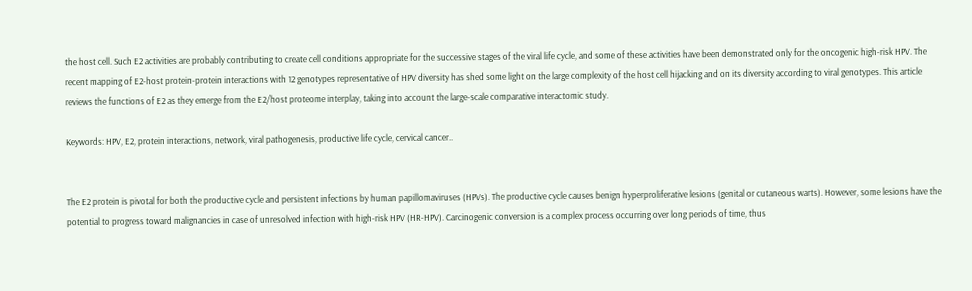the host cell. Such E2 activities are probably contributing to create cell conditions appropriate for the successive stages of the viral life cycle, and some of these activities have been demonstrated only for the oncogenic high-risk HPV. The recent mapping of E2-host protein-protein interactions with 12 genotypes representative of HPV diversity has shed some light on the large complexity of the host cell hijacking and on its diversity according to viral genotypes. This article reviews the functions of E2 as they emerge from the E2/host proteome interplay, taking into account the large-scale comparative interactomic study.

Keywords: HPV, E2, protein interactions, network, viral pathogenesis, productive life cycle, cervical cancer..


The E2 protein is pivotal for both the productive cycle and persistent infections by human papillomaviruses (HPVs). The productive cycle causes benign hyperproliferative lesions (genital or cutaneous warts). However, some lesions have the potential to progress toward malignancies in case of unresolved infection with high-risk HPV (HR-HPV). Carcinogenic conversion is a complex process occurring over long periods of time, thus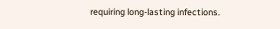requiring long-lasting infections.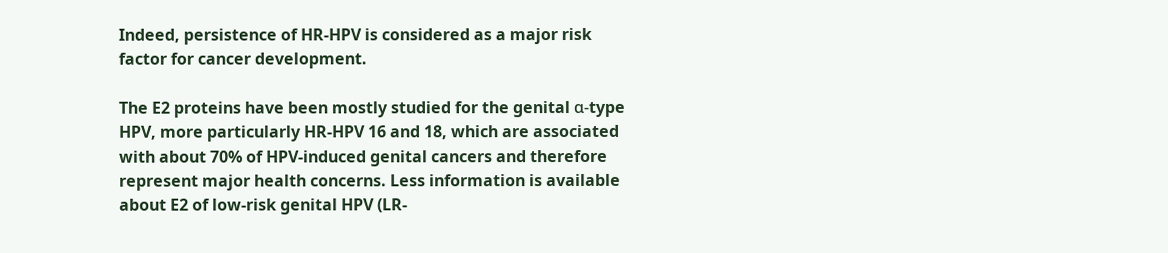Indeed, persistence of HR-HPV is considered as a major risk factor for cancer development.

The E2 proteins have been mostly studied for the genital α-type HPV, more particularly HR-HPV 16 and 18, which are associated with about 70% of HPV-induced genital cancers and therefore represent major health concerns. Less information is available about E2 of low-risk genital HPV (LR-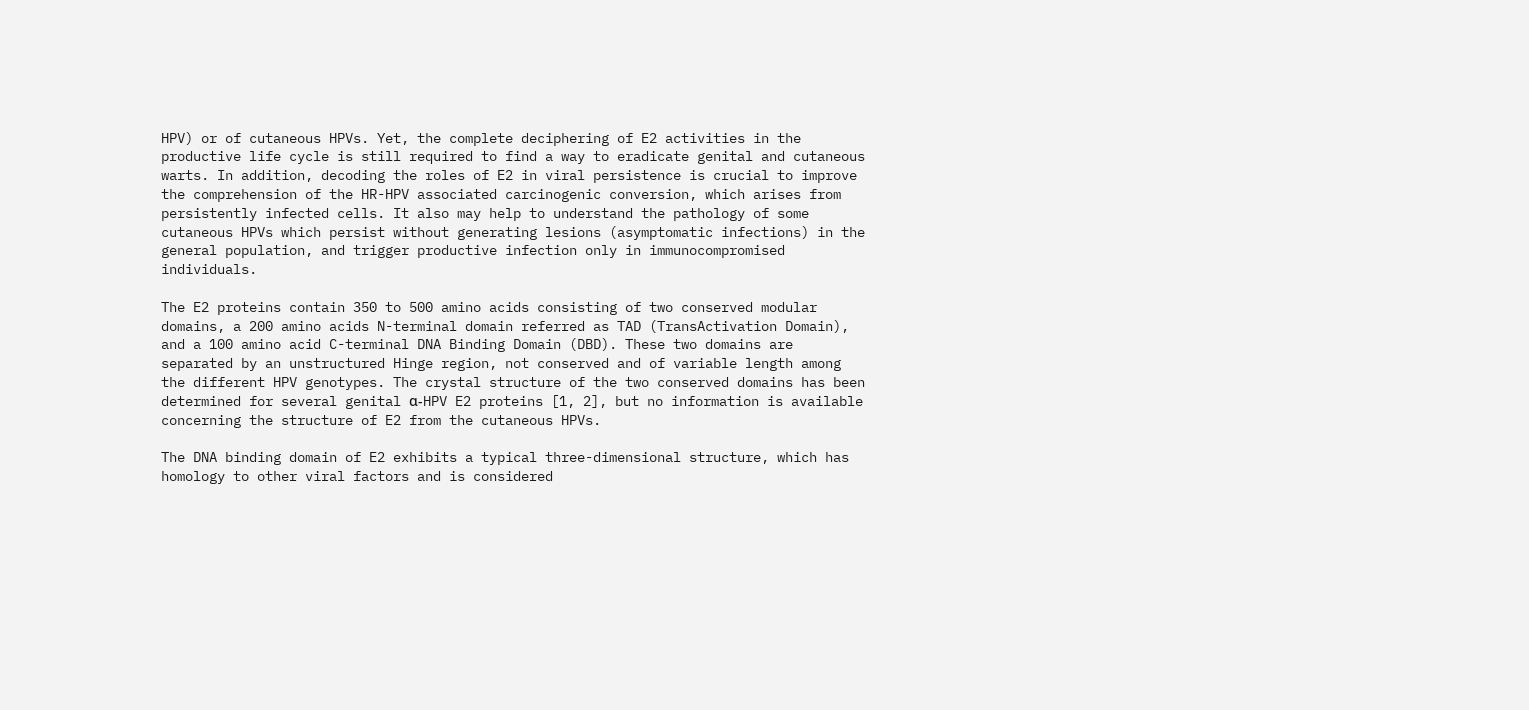HPV) or of cutaneous HPVs. Yet, the complete deciphering of E2 activities in the productive life cycle is still required to find a way to eradicate genital and cutaneous warts. In addition, decoding the roles of E2 in viral persistence is crucial to improve the comprehension of the HR-HPV associated carcinogenic conversion, which arises from persistently infected cells. It also may help to understand the pathology of some cutaneous HPVs which persist without generating lesions (asymptomatic infections) in the general population, and trigger productive infection only in immunocompromised individuals.

The E2 proteins contain 350 to 500 amino acids consisting of two conserved modular domains, a 200 amino acids N-terminal domain referred as TAD (TransActivation Domain), and a 100 amino acid C-terminal DNA Binding Domain (DBD). These two domains are separated by an unstructured Hinge region, not conserved and of variable length among the different HPV genotypes. The crystal structure of the two conserved domains has been determined for several genital α-HPV E2 proteins [1, 2], but no information is available concerning the structure of E2 from the cutaneous HPVs.

The DNA binding domain of E2 exhibits a typical three-dimensional structure, which has homology to other viral factors and is considered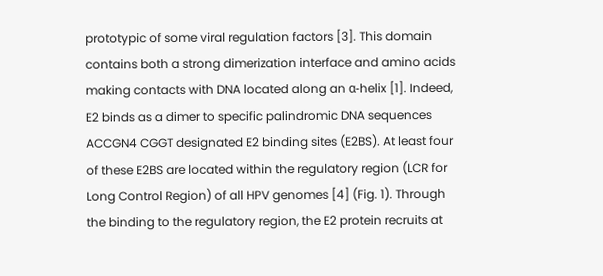prototypic of some viral regulation factors [3]. This domain contains both a strong dimerization interface and amino acids making contacts with DNA located along an α-helix [1]. Indeed, E2 binds as a dimer to specific palindromic DNA sequences ACCGN4 CGGT designated E2 binding sites (E2BS). At least four of these E2BS are located within the regulatory region (LCR for Long Control Region) of all HPV genomes [4] (Fig. 1). Through the binding to the regulatory region, the E2 protein recruits at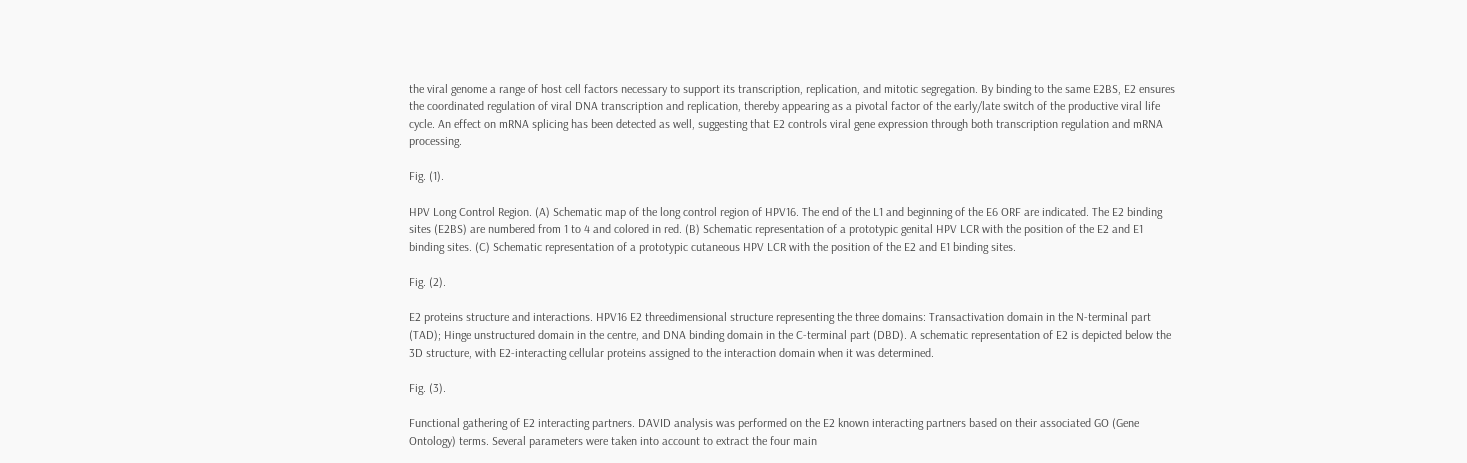the viral genome a range of host cell factors necessary to support its transcription, replication, and mitotic segregation. By binding to the same E2BS, E2 ensures the coordinated regulation of viral DNA transcription and replication, thereby appearing as a pivotal factor of the early/late switch of the productive viral life cycle. An effect on mRNA splicing has been detected as well, suggesting that E2 controls viral gene expression through both transcription regulation and mRNA processing.

Fig. (1).

HPV Long Control Region. (A) Schematic map of the long control region of HPV16. The end of the L1 and beginning of the E6 ORF are indicated. The E2 binding sites (E2BS) are numbered from 1 to 4 and colored in red. (B) Schematic representation of a prototypic genital HPV LCR with the position of the E2 and E1 binding sites. (C) Schematic representation of a prototypic cutaneous HPV LCR with the position of the E2 and E1 binding sites.

Fig. (2).

E2 proteins structure and interactions. HPV16 E2 threedimensional structure representing the three domains: Transactivation domain in the N-terminal part (TAD); Hinge unstructured domain in the centre, and DNA binding domain in the C-terminal part (DBD). A schematic representation of E2 is depicted below the 3D structure, with E2-interacting cellular proteins assigned to the interaction domain when it was determined.

Fig. (3).

Functional gathering of E2 interacting partners. DAVID analysis was performed on the E2 known interacting partners based on their associated GO (Gene Ontology) terms. Several parameters were taken into account to extract the four main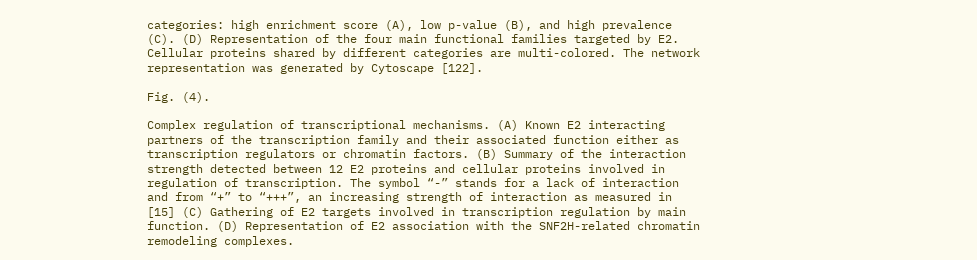categories: high enrichment score (A), low p-value (B), and high prevalence (C). (D) Representation of the four main functional families targeted by E2. Cellular proteins shared by different categories are multi-colored. The network representation was generated by Cytoscape [122].

Fig. (4).

Complex regulation of transcriptional mechanisms. (A) Known E2 interacting partners of the transcription family and their associated function either as transcription regulators or chromatin factors. (B) Summary of the interaction strength detected between 12 E2 proteins and cellular proteins involved in regulation of transcription. The symbol “-” stands for a lack of interaction and from “+” to “+++”, an increasing strength of interaction as measured in [15] (C) Gathering of E2 targets involved in transcription regulation by main function. (D) Representation of E2 association with the SNF2H-related chromatin remodeling complexes.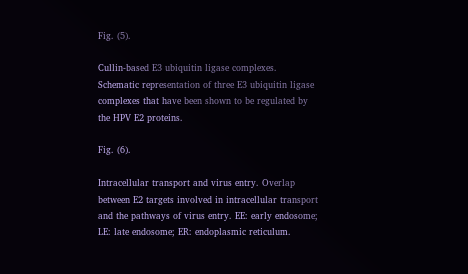Fig. (5).

Cullin-based E3 ubiquitin ligase complexes. Schematic representation of three E3 ubiquitin ligase complexes that have been shown to be regulated by the HPV E2 proteins.

Fig. (6).

Intracellular transport and virus entry. Overlap between E2 targets involved in intracellular transport and the pathways of virus entry. EE: early endosome; LE: late endosome; ER: endoplasmic reticulum.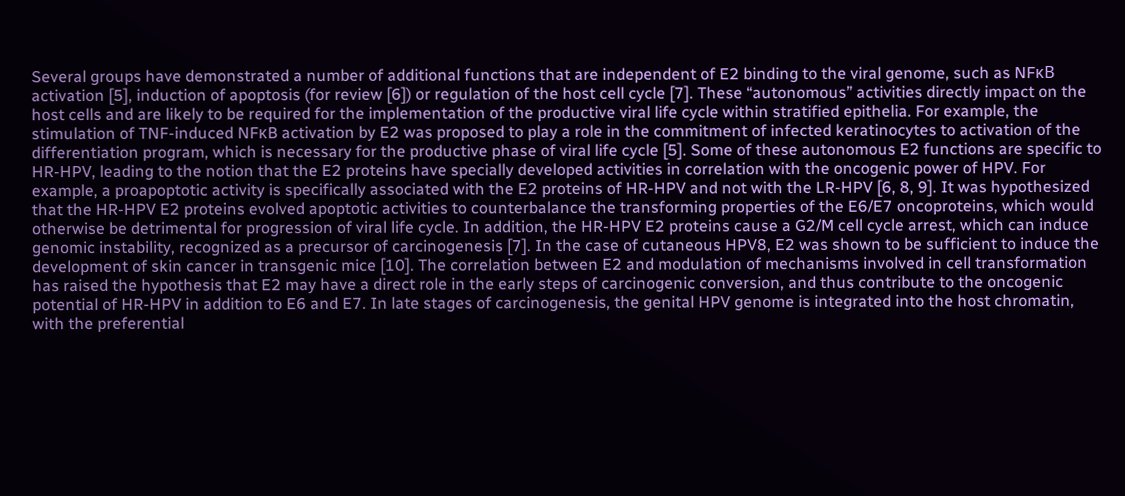Several groups have demonstrated a number of additional functions that are independent of E2 binding to the viral genome, such as NFκB activation [5], induction of apoptosis (for review [6]) or regulation of the host cell cycle [7]. These “autonomous” activities directly impact on the host cells and are likely to be required for the implementation of the productive viral life cycle within stratified epithelia. For example, the stimulation of TNF-induced NFκB activation by E2 was proposed to play a role in the commitment of infected keratinocytes to activation of the differentiation program, which is necessary for the productive phase of viral life cycle [5]. Some of these autonomous E2 functions are specific to HR-HPV, leading to the notion that the E2 proteins have specially developed activities in correlation with the oncogenic power of HPV. For example, a proapoptotic activity is specifically associated with the E2 proteins of HR-HPV and not with the LR-HPV [6, 8, 9]. It was hypothesized that the HR-HPV E2 proteins evolved apoptotic activities to counterbalance the transforming properties of the E6/E7 oncoproteins, which would otherwise be detrimental for progression of viral life cycle. In addition, the HR-HPV E2 proteins cause a G2/M cell cycle arrest, which can induce genomic instability, recognized as a precursor of carcinogenesis [7]. In the case of cutaneous HPV8, E2 was shown to be sufficient to induce the development of skin cancer in transgenic mice [10]. The correlation between E2 and modulation of mechanisms involved in cell transformation has raised the hypothesis that E2 may have a direct role in the early steps of carcinogenic conversion, and thus contribute to the oncogenic potential of HR-HPV in addition to E6 and E7. In late stages of carcinogenesis, the genital HPV genome is integrated into the host chromatin, with the preferential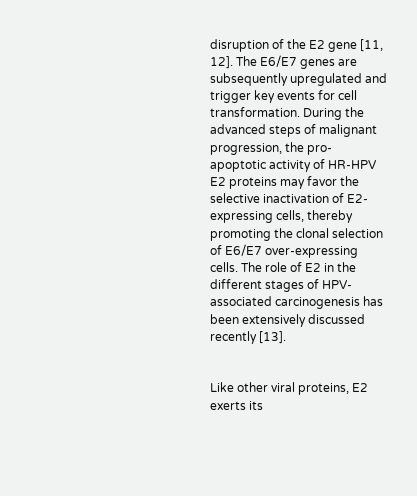disruption of the E2 gene [11, 12]. The E6/E7 genes are subsequently upregulated and trigger key events for cell transformation. During the advanced steps of malignant progression, the pro-apoptotic activity of HR-HPV E2 proteins may favor the selective inactivation of E2-expressing cells, thereby promoting the clonal selection of E6/E7 over-expressing cells. The role of E2 in the different stages of HPV-associated carcinogenesis has been extensively discussed recently [13].


Like other viral proteins, E2 exerts its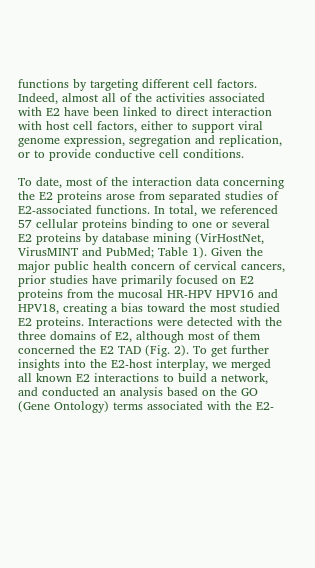functions by targeting different cell factors. Indeed, almost all of the activities associated with E2 have been linked to direct interaction with host cell factors, either to support viral genome expression, segregation and replication, or to provide conductive cell conditions.

To date, most of the interaction data concerning the E2 proteins arose from separated studies of E2-associated functions. In total, we referenced 57 cellular proteins binding to one or several E2 proteins by database mining (VirHostNet, VirusMINT and PubMed; Table 1). Given the major public health concern of cervical cancers, prior studies have primarily focused on E2 proteins from the mucosal HR-HPV HPV16 and HPV18, creating a bias toward the most studied E2 proteins. Interactions were detected with the three domains of E2, although most of them concerned the E2 TAD (Fig. 2). To get further insights into the E2-host interplay, we merged all known E2 interactions to build a network, and conducted an analysis based on the GO (Gene Ontology) terms associated with the E2-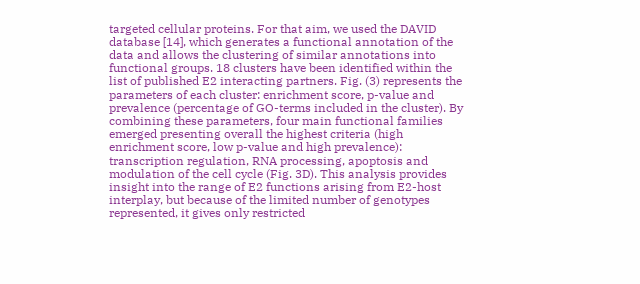targeted cellular proteins. For that aim, we used the DAVID database [14], which generates a functional annotation of the data and allows the clustering of similar annotations into functional groups. 18 clusters have been identified within the list of published E2 interacting partners. Fig. (3) represents the parameters of each cluster: enrichment score, p-value and prevalence (percentage of GO-terms included in the cluster). By combining these parameters, four main functional families emerged presenting overall the highest criteria (high enrichment score, low p-value and high prevalence): transcription regulation, RNA processing, apoptosis and modulation of the cell cycle (Fig. 3D). This analysis provides insight into the range of E2 functions arising from E2-host interplay, but because of the limited number of genotypes represented, it gives only restricted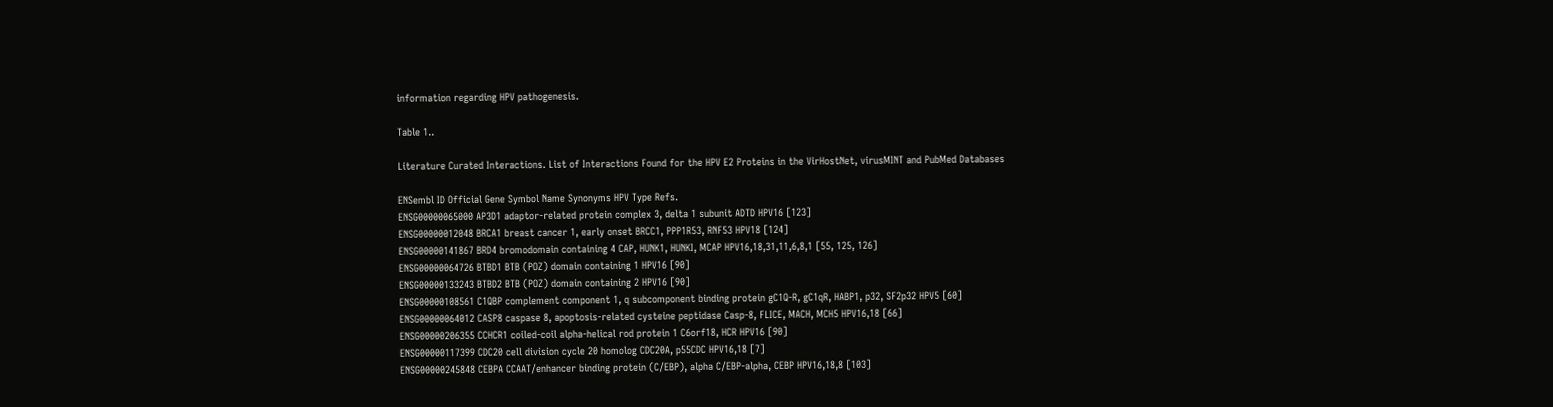information regarding HPV pathogenesis.

Table 1..

Literature Curated Interactions. List of Interactions Found for the HPV E2 Proteins in the VirHostNet, virusMINT and PubMed Databases

ENSembl ID Official Gene Symbol Name Synonyms HPV Type Refs.
ENSG00000065000 AP3D1 adaptor-related protein complex 3, delta 1 subunit ADTD HPV16 [123]
ENSG00000012048 BRCA1 breast cancer 1, early onset BRCC1, PPP1R53, RNF53 HPV18 [124]
ENSG00000141867 BRD4 bromodomain containing 4 CAP, HUNK1, HUNKI, MCAP HPV16,18,31,11,6,8,1 [55, 125, 126]
ENSG00000064726 BTBD1 BTB (POZ) domain containing 1 HPV16 [90]
ENSG00000133243 BTBD2 BTB (POZ) domain containing 2 HPV16 [90]
ENSG00000108561 C1QBP complement component 1, q subcomponent binding protein gC1Q-R, gC1qR, HABP1, p32, SF2p32 HPV5 [60]
ENSG00000064012 CASP8 caspase 8, apoptosis-related cysteine peptidase Casp-8, FLICE, MACH, MCH5 HPV16,18 [66]
ENSG00000206355 CCHCR1 coiled-coil alpha-helical rod protein 1 C6orf18, HCR HPV16 [90]
ENSG00000117399 CDC20 cell division cycle 20 homolog CDC20A, p55CDC HPV16,18 [7]
ENSG00000245848 CEBPA CCAAT/enhancer binding protein (C/EBP), alpha C/EBP-alpha, CEBP HPV16,18,8 [103]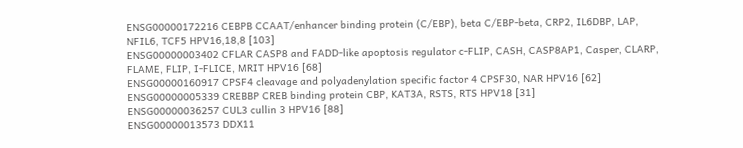ENSG00000172216 CEBPB CCAAT/enhancer binding protein (C/EBP), beta C/EBP-beta, CRP2, IL6DBP, LAP, NFIL6, TCF5 HPV16,18,8 [103]
ENSG00000003402 CFLAR CASP8 and FADD-like apoptosis regulator c-FLIP, CASH, CASP8AP1, Casper, CLARP, FLAME, FLIP, I-FLICE, MRIT HPV16 [68]
ENSG00000160917 CPSF4 cleavage and polyadenylation specific factor 4 CPSF30, NAR HPV16 [62]
ENSG00000005339 CREBBP CREB binding protein CBP, KAT3A, RSTS, RTS HPV18 [31]
ENSG00000036257 CUL3 cullin 3 HPV16 [88]
ENSG00000013573 DDX11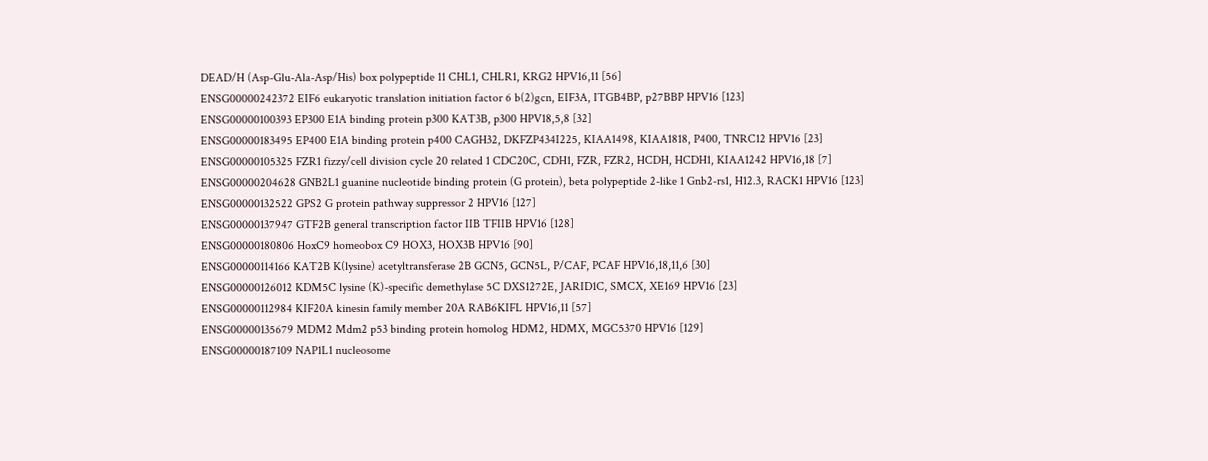DEAD/H (Asp-Glu-Ala-Asp/His) box polypeptide 11 CHL1, CHLR1, KRG2 HPV16,11 [56]
ENSG00000242372 EIF6 eukaryotic translation initiation factor 6 b(2)gcn, EIF3A, ITGB4BP, p27BBP HPV16 [123]
ENSG00000100393 EP300 E1A binding protein p300 KAT3B, p300 HPV18,5,8 [32]
ENSG00000183495 EP400 E1A binding protein p400 CAGH32, DKFZP434I225, KIAA1498, KIAA1818, P400, TNRC12 HPV16 [23]
ENSG00000105325 FZR1 fizzy/cell division cycle 20 related 1 CDC20C, CDH1, FZR, FZR2, HCDH, HCDH1, KIAA1242 HPV16,18 [7]
ENSG00000204628 GNB2L1 guanine nucleotide binding protein (G protein), beta polypeptide 2-like 1 Gnb2-rs1, H12.3, RACK1 HPV16 [123]
ENSG00000132522 GPS2 G protein pathway suppressor 2 HPV16 [127]
ENSG00000137947 GTF2B general transcription factor IIB TFIIB HPV16 [128]
ENSG00000180806 HoxC9 homeobox C9 HOX3, HOX3B HPV16 [90]
ENSG00000114166 KAT2B K(lysine) acetyltransferase 2B GCN5, GCN5L, P/CAF, PCAF HPV16,18,11,6 [30]
ENSG00000126012 KDM5C lysine (K)-specific demethylase 5C DXS1272E, JARID1C, SMCX, XE169 HPV16 [23]
ENSG00000112984 KIF20A kinesin family member 20A RAB6KIFL HPV16,11 [57]
ENSG00000135679 MDM2 Mdm2 p53 binding protein homolog HDM2, HDMX, MGC5370 HPV16 [129]
ENSG00000187109 NAP1L1 nucleosome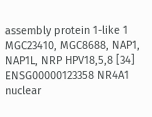assembly protein 1-like 1 MGC23410, MGC8688, NAP1, NAP1L, NRP HPV18,5,8 [34]
ENSG00000123358 NR4A1 nuclear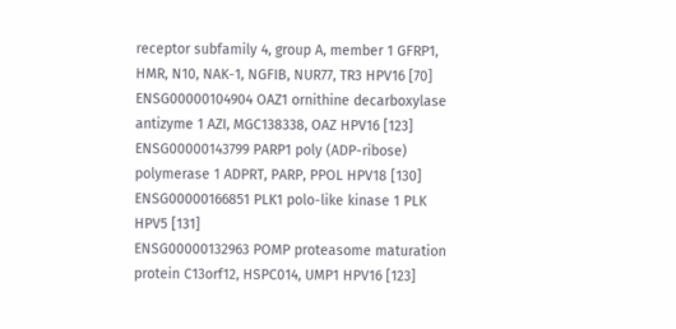receptor subfamily 4, group A, member 1 GFRP1, HMR, N10, NAK-1, NGFIB, NUR77, TR3 HPV16 [70]
ENSG00000104904 OAZ1 ornithine decarboxylase antizyme 1 AZI, MGC138338, OAZ HPV16 [123]
ENSG00000143799 PARP1 poly (ADP-ribose) polymerase 1 ADPRT, PARP, PPOL HPV18 [130]
ENSG00000166851 PLK1 polo-like kinase 1 PLK HPV5 [131]
ENSG00000132963 POMP proteasome maturation protein C13orf12, HSPC014, UMP1 HPV16 [123]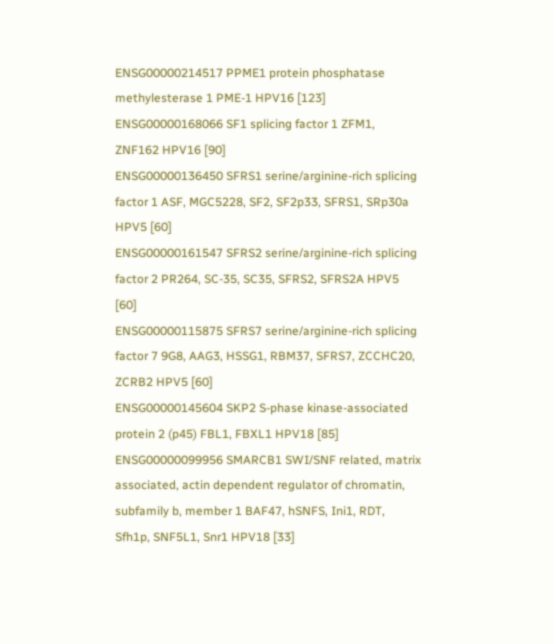ENSG00000214517 PPME1 protein phosphatase methylesterase 1 PME-1 HPV16 [123]
ENSG00000168066 SF1 splicing factor 1 ZFM1, ZNF162 HPV16 [90]
ENSG00000136450 SFRS1 serine/arginine-rich splicing factor 1 ASF, MGC5228, SF2, SF2p33, SFRS1, SRp30a HPV5 [60]
ENSG00000161547 SFRS2 serine/arginine-rich splicing factor 2 PR264, SC-35, SC35, SFRS2, SFRS2A HPV5 [60]
ENSG00000115875 SFRS7 serine/arginine-rich splicing factor 7 9G8, AAG3, HSSG1, RBM37, SFRS7, ZCCHC20, ZCRB2 HPV5 [60]
ENSG00000145604 SKP2 S-phase kinase-associated protein 2 (p45) FBL1, FBXL1 HPV18 [85]
ENSG00000099956 SMARCB1 SWI/SNF related, matrix associated, actin dependent regulator of chromatin, subfamily b, member 1 BAF47, hSNFS, Ini1, RDT, Sfh1p, SNF5L1, Snr1 HPV18 [33]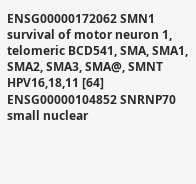ENSG00000172062 SMN1 survival of motor neuron 1, telomeric BCD541, SMA, SMA1, SMA2, SMA3, SMA@, SMNT HPV16,18,11 [64]
ENSG00000104852 SNRNP70 small nuclear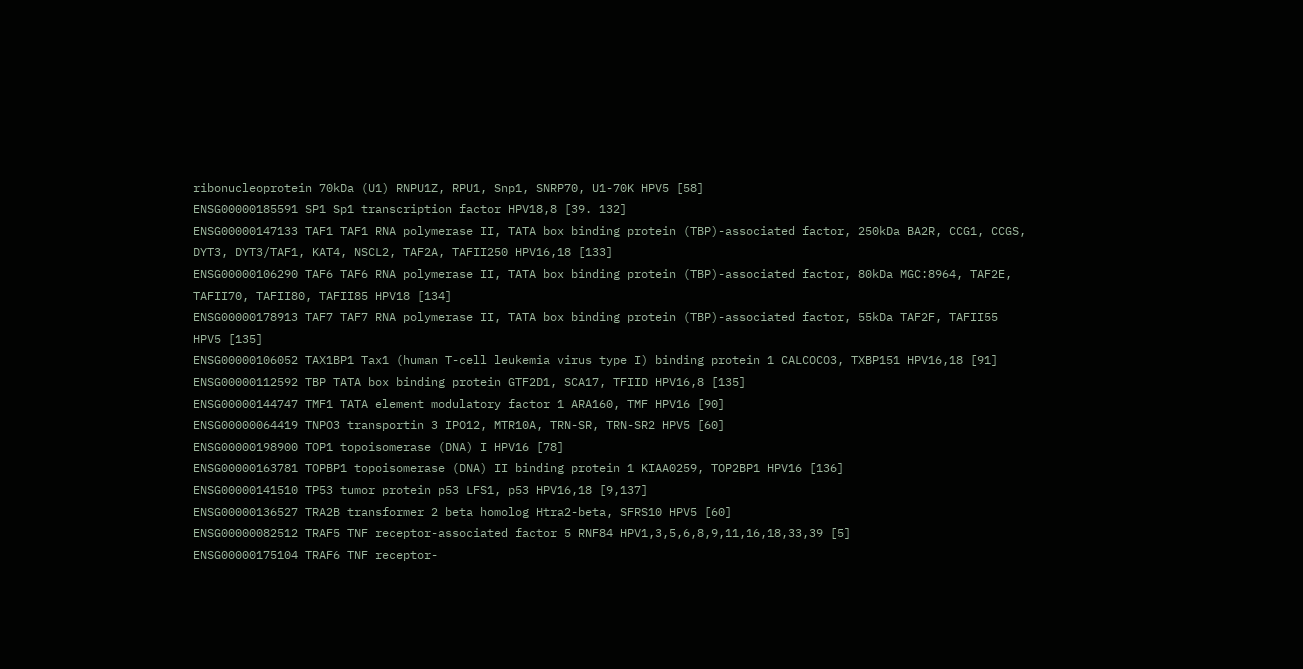ribonucleoprotein 70kDa (U1) RNPU1Z, RPU1, Snp1, SNRP70, U1-70K HPV5 [58]
ENSG00000185591 SP1 Sp1 transcription factor HPV18,8 [39. 132]
ENSG00000147133 TAF1 TAF1 RNA polymerase II, TATA box binding protein (TBP)-associated factor, 250kDa BA2R, CCG1, CCGS, DYT3, DYT3/TAF1, KAT4, NSCL2, TAF2A, TAFII250 HPV16,18 [133]
ENSG00000106290 TAF6 TAF6 RNA polymerase II, TATA box binding protein (TBP)-associated factor, 80kDa MGC:8964, TAF2E, TAFII70, TAFII80, TAFII85 HPV18 [134]
ENSG00000178913 TAF7 TAF7 RNA polymerase II, TATA box binding protein (TBP)-associated factor, 55kDa TAF2F, TAFII55 HPV5 [135]
ENSG00000106052 TAX1BP1 Tax1 (human T-cell leukemia virus type I) binding protein 1 CALCOCO3, TXBP151 HPV16,18 [91]
ENSG00000112592 TBP TATA box binding protein GTF2D1, SCA17, TFIID HPV16,8 [135]
ENSG00000144747 TMF1 TATA element modulatory factor 1 ARA160, TMF HPV16 [90]
ENSG00000064419 TNPO3 transportin 3 IPO12, MTR10A, TRN-SR, TRN-SR2 HPV5 [60]
ENSG00000198900 TOP1 topoisomerase (DNA) I HPV16 [78]
ENSG00000163781 TOPBP1 topoisomerase (DNA) II binding protein 1 KIAA0259, TOP2BP1 HPV16 [136]
ENSG00000141510 TP53 tumor protein p53 LFS1, p53 HPV16,18 [9,137]
ENSG00000136527 TRA2B transformer 2 beta homolog Htra2-beta, SFRS10 HPV5 [60]
ENSG00000082512 TRAF5 TNF receptor-associated factor 5 RNF84 HPV1,3,5,6,8,9,11,16,18,33,39 [5]
ENSG00000175104 TRAF6 TNF receptor-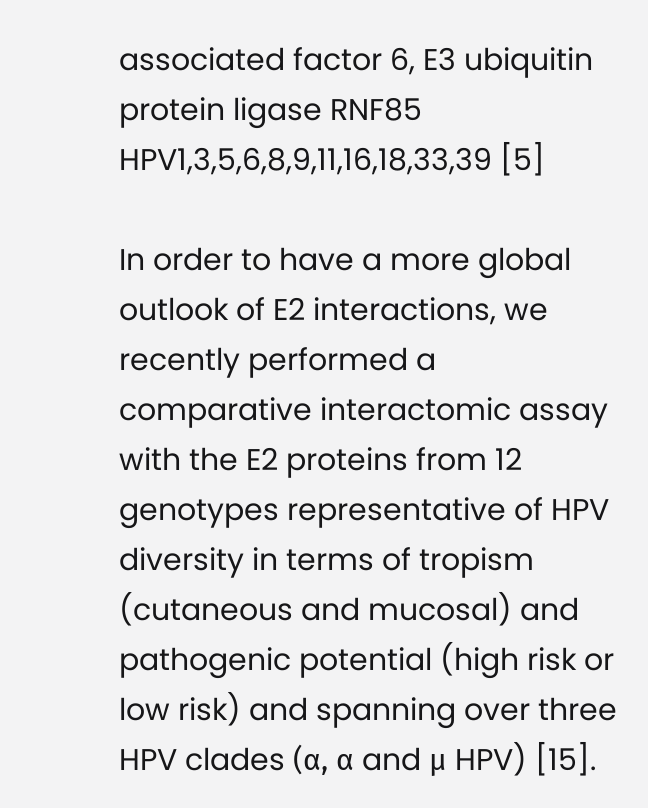associated factor 6, E3 ubiquitin protein ligase RNF85 HPV1,3,5,6,8,9,11,16,18,33,39 [5]

In order to have a more global outlook of E2 interactions, we recently performed a comparative interactomic assay with the E2 proteins from 12 genotypes representative of HPV diversity in terms of tropism (cutaneous and mucosal) and pathogenic potential (high risk or low risk) and spanning over three HPV clades (α, α and μ HPV) [15].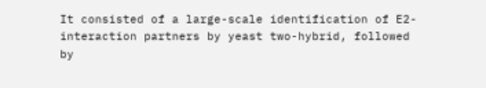It consisted of a large-scale identification of E2-interaction partners by yeast two-hybrid, followed by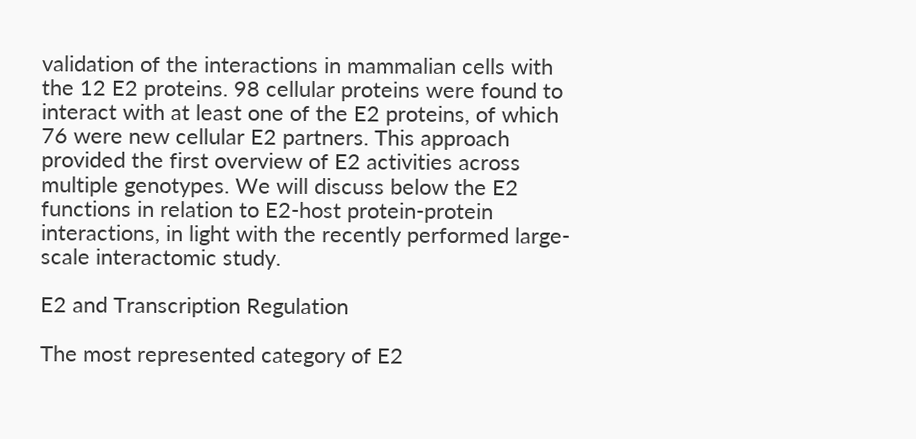validation of the interactions in mammalian cells with the 12 E2 proteins. 98 cellular proteins were found to interact with at least one of the E2 proteins, of which 76 were new cellular E2 partners. This approach provided the first overview of E2 activities across multiple genotypes. We will discuss below the E2 functions in relation to E2-host protein-protein interactions, in light with the recently performed large-scale interactomic study.

E2 and Transcription Regulation

The most represented category of E2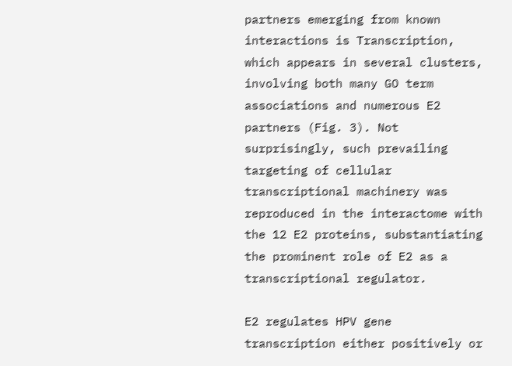partners emerging from known interactions is Transcription, which appears in several clusters, involving both many GO term associations and numerous E2 partners (Fig. 3). Not surprisingly, such prevailing targeting of cellular transcriptional machinery was reproduced in the interactome with the 12 E2 proteins, substantiating the prominent role of E2 as a transcriptional regulator.

E2 regulates HPV gene transcription either positively or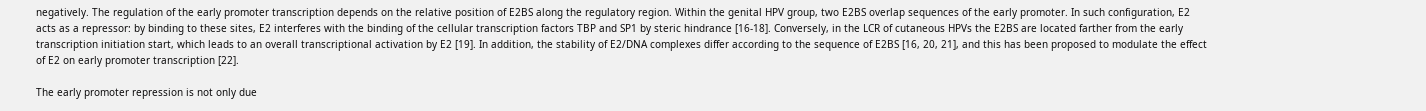negatively. The regulation of the early promoter transcription depends on the relative position of E2BS along the regulatory region. Within the genital HPV group, two E2BS overlap sequences of the early promoter. In such configuration, E2 acts as a repressor: by binding to these sites, E2 interferes with the binding of the cellular transcription factors TBP and SP1 by steric hindrance [16-18]. Conversely, in the LCR of cutaneous HPVs the E2BS are located farther from the early transcription initiation start, which leads to an overall transcriptional activation by E2 [19]. In addition, the stability of E2/DNA complexes differ according to the sequence of E2BS [16, 20, 21], and this has been proposed to modulate the effect of E2 on early promoter transcription [22].

The early promoter repression is not only due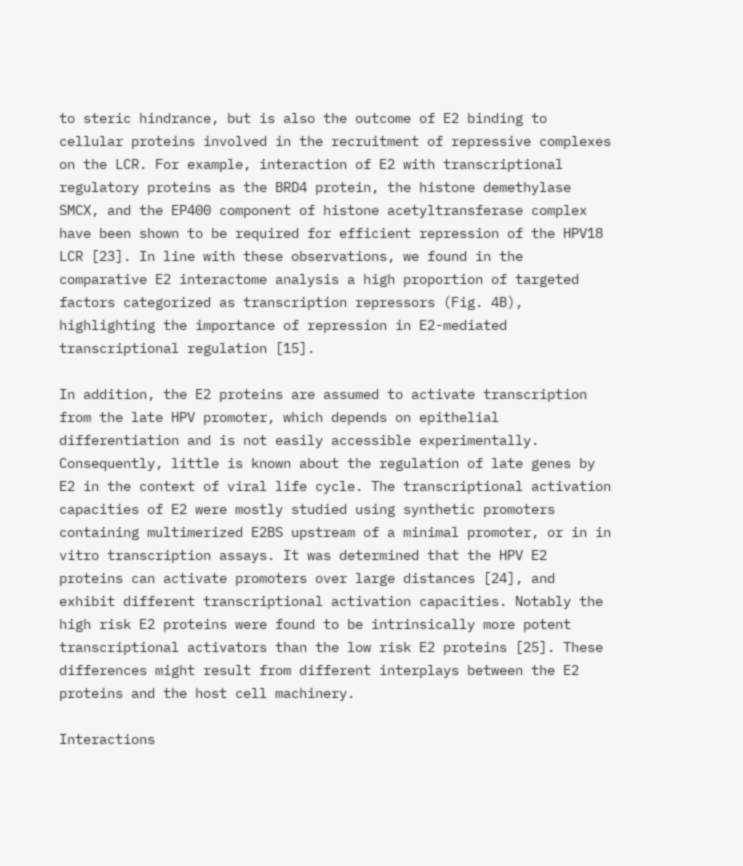to steric hindrance, but is also the outcome of E2 binding to cellular proteins involved in the recruitment of repressive complexes on the LCR. For example, interaction of E2 with transcriptional regulatory proteins as the BRD4 protein, the histone demethylase SMCX, and the EP400 component of histone acetyltransferase complex have been shown to be required for efficient repression of the HPV18 LCR [23]. In line with these observations, we found in the comparative E2 interactome analysis a high proportion of targeted factors categorized as transcription repressors (Fig. 4B), highlighting the importance of repression in E2-mediated transcriptional regulation [15].

In addition, the E2 proteins are assumed to activate transcription from the late HPV promoter, which depends on epithelial differentiation and is not easily accessible experimentally. Consequently, little is known about the regulation of late genes by E2 in the context of viral life cycle. The transcriptional activation capacities of E2 were mostly studied using synthetic promoters containing multimerized E2BS upstream of a minimal promoter, or in in vitro transcription assays. It was determined that the HPV E2 proteins can activate promoters over large distances [24], and exhibit different transcriptional activation capacities. Notably the high risk E2 proteins were found to be intrinsically more potent transcriptional activators than the low risk E2 proteins [25]. These differences might result from different interplays between the E2 proteins and the host cell machinery.

Interactions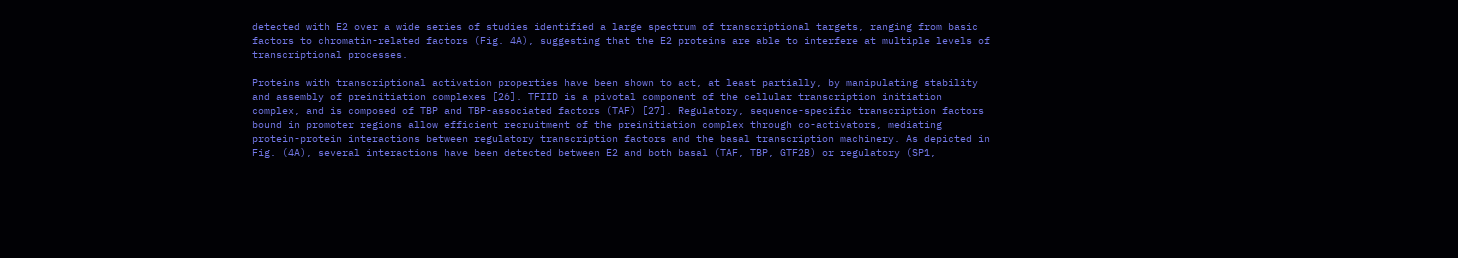detected with E2 over a wide series of studies identified a large spectrum of transcriptional targets, ranging from basic factors to chromatin-related factors (Fig. 4A), suggesting that the E2 proteins are able to interfere at multiple levels of transcriptional processes.

Proteins with transcriptional activation properties have been shown to act, at least partially, by manipulating stability and assembly of preinitiation complexes [26]. TFIID is a pivotal component of the cellular transcription initiation complex, and is composed of TBP and TBP-associated factors (TAF) [27]. Regulatory, sequence-specific transcription factors bound in promoter regions allow efficient recruitment of the preinitiation complex through co-activators, mediating protein-protein interactions between regulatory transcription factors and the basal transcription machinery. As depicted in Fig. (4A), several interactions have been detected between E2 and both basal (TAF, TBP, GTF2B) or regulatory (SP1,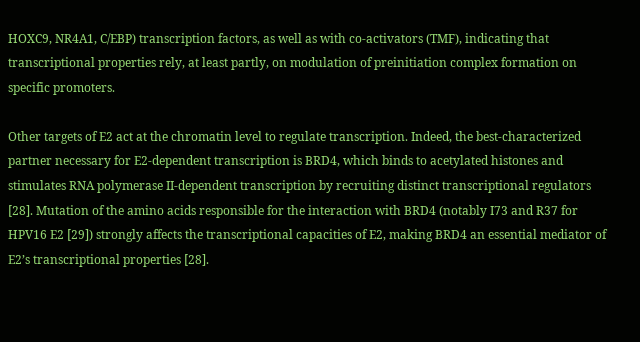HOXC9, NR4A1, C/EBP) transcription factors, as well as with co-activators (TMF), indicating that transcriptional properties rely, at least partly, on modulation of preinitiation complex formation on specific promoters.

Other targets of E2 act at the chromatin level to regulate transcription. Indeed, the best-characterized partner necessary for E2-dependent transcription is BRD4, which binds to acetylated histones and stimulates RNA polymerase II-dependent transcription by recruiting distinct transcriptional regulators [28]. Mutation of the amino acids responsible for the interaction with BRD4 (notably I73 and R37 for HPV16 E2 [29]) strongly affects the transcriptional capacities of E2, making BRD4 an essential mediator of E2’s transcriptional properties [28].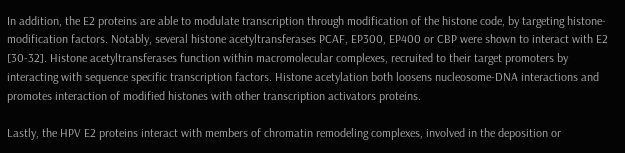In addition, the E2 proteins are able to modulate transcription through modification of the histone code, by targeting histone-modification factors. Notably, several histone acetyltransferases PCAF, EP300, EP400 or CBP were shown to interact with E2 [30-32]. Histone acetyltransferases function within macromolecular complexes, recruited to their target promoters by interacting with sequence specific transcription factors. Histone acetylation both loosens nucleosome-DNA interactions and promotes interaction of modified histones with other transcription activators proteins.

Lastly, the HPV E2 proteins interact with members of chromatin remodeling complexes, involved in the deposition or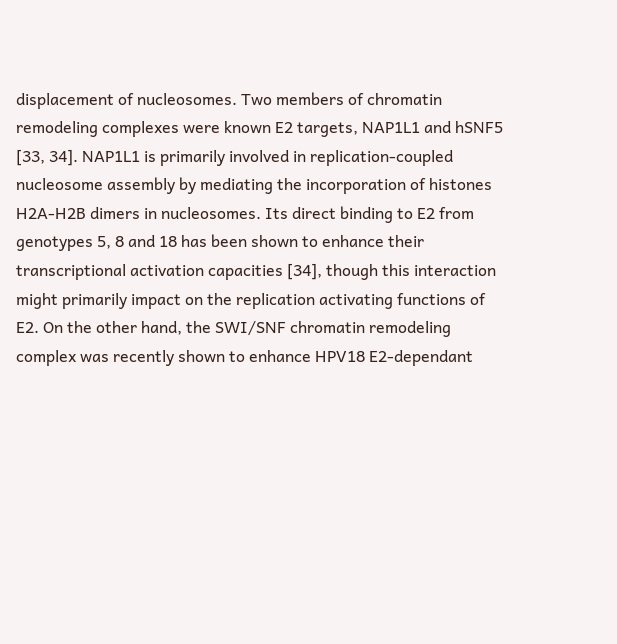displacement of nucleosomes. Two members of chromatin remodeling complexes were known E2 targets, NAP1L1 and hSNF5 [33, 34]. NAP1L1 is primarily involved in replication-coupled nucleosome assembly by mediating the incorporation of histones H2A-H2B dimers in nucleosomes. Its direct binding to E2 from genotypes 5, 8 and 18 has been shown to enhance their transcriptional activation capacities [34], though this interaction might primarily impact on the replication activating functions of E2. On the other hand, the SWI/SNF chromatin remodeling complex was recently shown to enhance HPV18 E2-dependant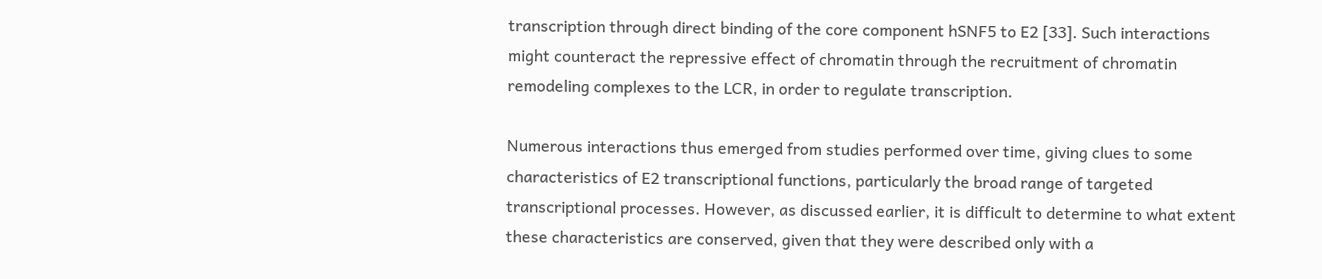transcription through direct binding of the core component hSNF5 to E2 [33]. Such interactions might counteract the repressive effect of chromatin through the recruitment of chromatin remodeling complexes to the LCR, in order to regulate transcription.

Numerous interactions thus emerged from studies performed over time, giving clues to some characteristics of E2 transcriptional functions, particularly the broad range of targeted transcriptional processes. However, as discussed earlier, it is difficult to determine to what extent these characteristics are conserved, given that they were described only with a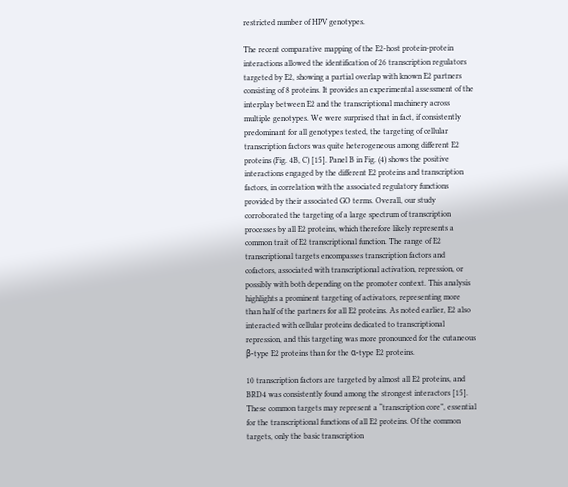restricted number of HPV genotypes.

The recent comparative mapping of the E2-host protein-protein interactions allowed the identification of 26 transcription regulators targeted by E2, showing a partial overlap with known E2 partners consisting of 8 proteins. It provides an experimental assessment of the interplay between E2 and the transcriptional machinery across multiple genotypes. We were surprised that in fact, if consistently predominant for all genotypes tested, the targeting of cellular transcription factors was quite heterogeneous among different E2 proteins (Fig. 4B, C) [15]. Panel B in Fig. (4) shows the positive interactions engaged by the different E2 proteins and transcription factors, in correlation with the associated regulatory functions provided by their associated GO terms. Overall, our study corroborated the targeting of a large spectrum of transcription processes by all E2 proteins, which therefore likely represents a common trait of E2 transcriptional function. The range of E2 transcriptional targets encompasses transcription factors and cofactors, associated with transcriptional activation, repression, or possibly with both depending on the promoter context. This analysis highlights a prominent targeting of activators, representing more than half of the partners for all E2 proteins. As noted earlier, E2 also interacted with cellular proteins dedicated to transcriptional repression, and this targeting was more pronounced for the cutaneous β-type E2 proteins than for the α-type E2 proteins.

10 transcription factors are targeted by almost all E2 proteins, and BRD4 was consistently found among the strongest interactors [15]. These common targets may represent a “transcription core”, essential for the transcriptional functions of all E2 proteins. Of the common targets, only the basic transcription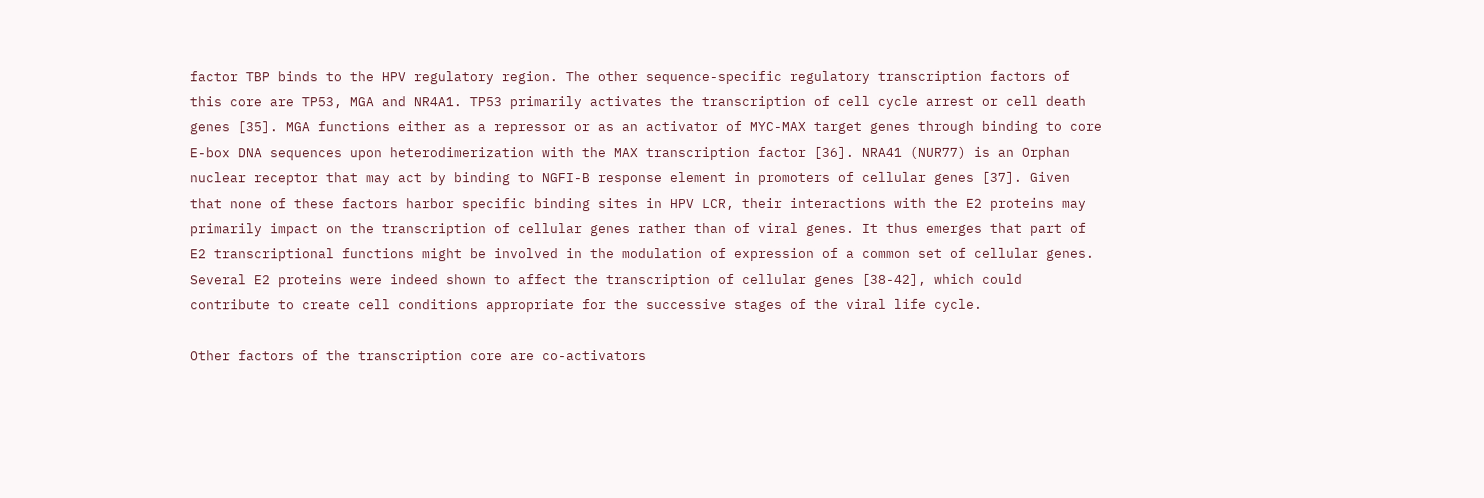factor TBP binds to the HPV regulatory region. The other sequence-specific regulatory transcription factors of this core are TP53, MGA and NR4A1. TP53 primarily activates the transcription of cell cycle arrest or cell death genes [35]. MGA functions either as a repressor or as an activator of MYC-MAX target genes through binding to core E-box DNA sequences upon heterodimerization with the MAX transcription factor [36]. NRA41 (NUR77) is an Orphan nuclear receptor that may act by binding to NGFI-B response element in promoters of cellular genes [37]. Given that none of these factors harbor specific binding sites in HPV LCR, their interactions with the E2 proteins may primarily impact on the transcription of cellular genes rather than of viral genes. It thus emerges that part of E2 transcriptional functions might be involved in the modulation of expression of a common set of cellular genes. Several E2 proteins were indeed shown to affect the transcription of cellular genes [38-42], which could contribute to create cell conditions appropriate for the successive stages of the viral life cycle.

Other factors of the transcription core are co-activators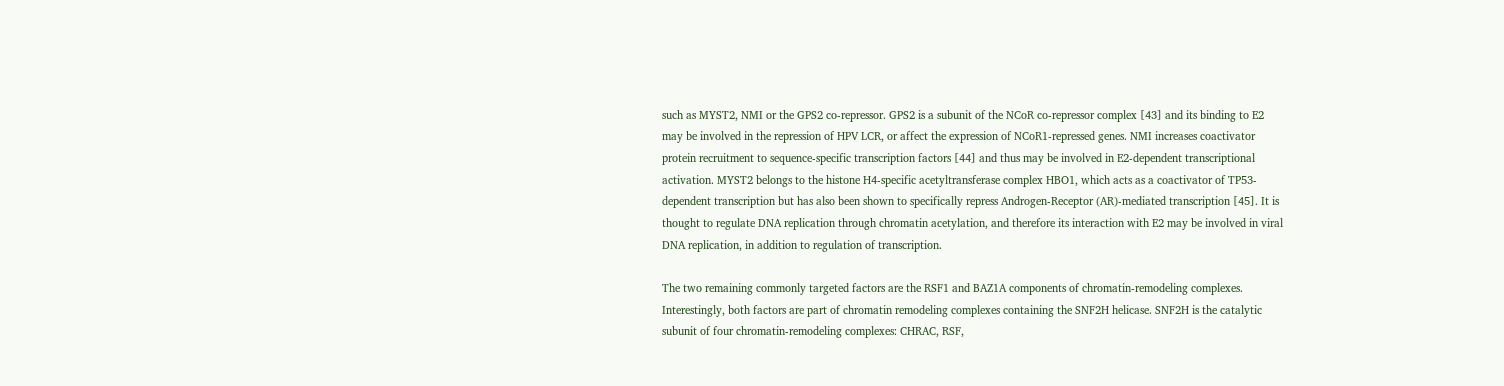such as MYST2, NMI or the GPS2 co-repressor. GPS2 is a subunit of the NCoR co-repressor complex [43] and its binding to E2 may be involved in the repression of HPV LCR, or affect the expression of NCoR1-repressed genes. NMI increases coactivator protein recruitment to sequence-specific transcription factors [44] and thus may be involved in E2-dependent transcriptional activation. MYST2 belongs to the histone H4-specific acetyltransferase complex HBO1, which acts as a coactivator of TP53-dependent transcription but has also been shown to specifically repress Androgen-Receptor (AR)-mediated transcription [45]. It is thought to regulate DNA replication through chromatin acetylation, and therefore its interaction with E2 may be involved in viral DNA replication, in addition to regulation of transcription.

The two remaining commonly targeted factors are the RSF1 and BAZ1A components of chromatin-remodeling complexes. Interestingly, both factors are part of chromatin remodeling complexes containing the SNF2H helicase. SNF2H is the catalytic subunit of four chromatin-remodeling complexes: CHRAC, RSF,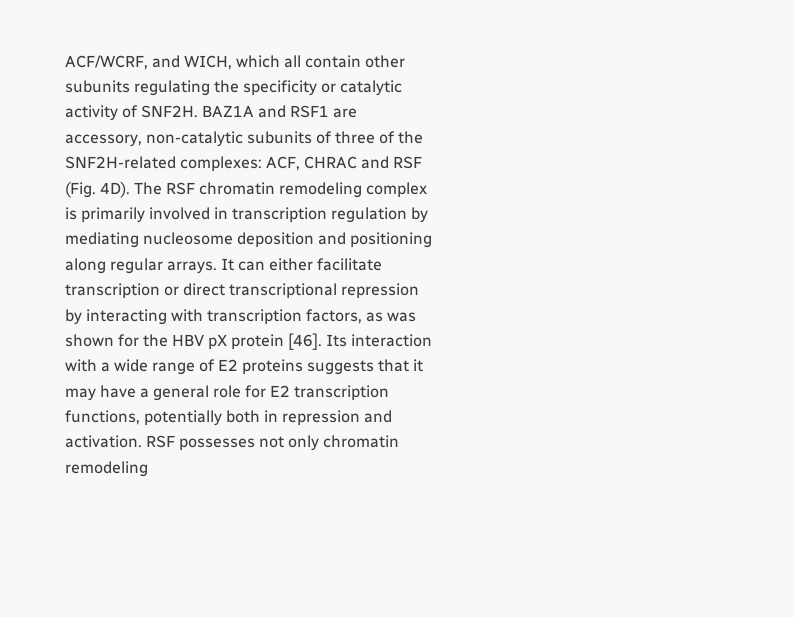ACF/WCRF, and WICH, which all contain other subunits regulating the specificity or catalytic activity of SNF2H. BAZ1A and RSF1 are accessory, non-catalytic subunits of three of the SNF2H-related complexes: ACF, CHRAC and RSF (Fig. 4D). The RSF chromatin remodeling complex is primarily involved in transcription regulation by mediating nucleosome deposition and positioning along regular arrays. It can either facilitate transcription or direct transcriptional repression by interacting with transcription factors, as was shown for the HBV pX protein [46]. Its interaction with a wide range of E2 proteins suggests that it may have a general role for E2 transcription functions, potentially both in repression and activation. RSF possesses not only chromatin remodeling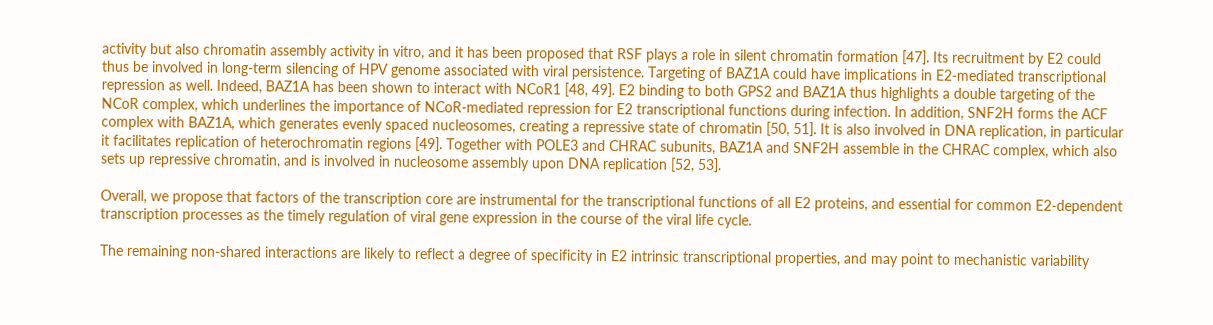activity but also chromatin assembly activity in vitro, and it has been proposed that RSF plays a role in silent chromatin formation [47]. Its recruitment by E2 could thus be involved in long-term silencing of HPV genome associated with viral persistence. Targeting of BAZ1A could have implications in E2-mediated transcriptional repression as well. Indeed, BAZ1A has been shown to interact with NCoR1 [48, 49]. E2 binding to both GPS2 and BAZ1A thus highlights a double targeting of the NCoR complex, which underlines the importance of NCoR-mediated repression for E2 transcriptional functions during infection. In addition, SNF2H forms the ACF complex with BAZ1A, which generates evenly spaced nucleosomes, creating a repressive state of chromatin [50, 51]. It is also involved in DNA replication, in particular it facilitates replication of heterochromatin regions [49]. Together with POLE3 and CHRAC subunits, BAZ1A and SNF2H assemble in the CHRAC complex, which also sets up repressive chromatin, and is involved in nucleosome assembly upon DNA replication [52, 53].

Overall, we propose that factors of the transcription core are instrumental for the transcriptional functions of all E2 proteins, and essential for common E2-dependent transcription processes as the timely regulation of viral gene expression in the course of the viral life cycle.

The remaining non-shared interactions are likely to reflect a degree of specificity in E2 intrinsic transcriptional properties, and may point to mechanistic variability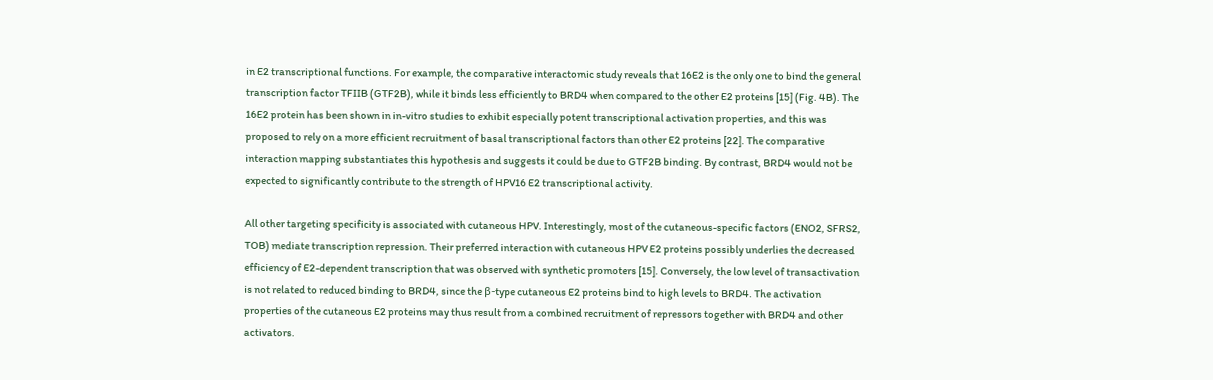in E2 transcriptional functions. For example, the comparative interactomic study reveals that 16E2 is the only one to bind the general transcription factor TFIIB (GTF2B), while it binds less efficiently to BRD4 when compared to the other E2 proteins [15] (Fig. 4B). The 16E2 protein has been shown in in-vitro studies to exhibit especially potent transcriptional activation properties, and this was proposed to rely on a more efficient recruitment of basal transcriptional factors than other E2 proteins [22]. The comparative interaction mapping substantiates this hypothesis and suggests it could be due to GTF2B binding. By contrast, BRD4 would not be expected to significantly contribute to the strength of HPV16 E2 transcriptional activity.

All other targeting specificity is associated with cutaneous HPV. Interestingly, most of the cutaneous-specific factors (ENO2, SFRS2, TOB) mediate transcription repression. Their preferred interaction with cutaneous HPV E2 proteins possibly underlies the decreased efficiency of E2-dependent transcription that was observed with synthetic promoters [15]. Conversely, the low level of transactivation is not related to reduced binding to BRD4, since the β-type cutaneous E2 proteins bind to high levels to BRD4. The activation properties of the cutaneous E2 proteins may thus result from a combined recruitment of repressors together with BRD4 and other activators.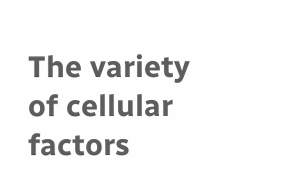The variety of cellular factors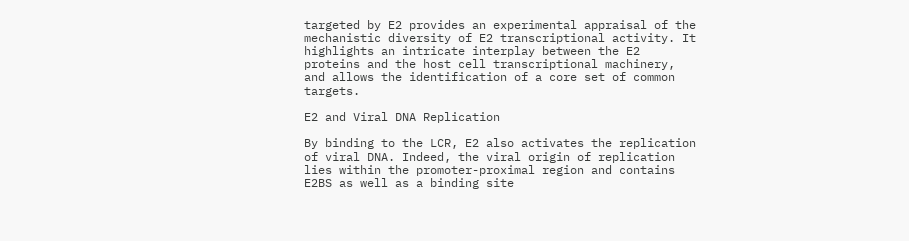targeted by E2 provides an experimental appraisal of the mechanistic diversity of E2 transcriptional activity. It highlights an intricate interplay between the E2 proteins and the host cell transcriptional machinery, and allows the identification of a core set of common targets.

E2 and Viral DNA Replication

By binding to the LCR, E2 also activates the replication of viral DNA. Indeed, the viral origin of replication lies within the promoter-proximal region and contains E2BS as well as a binding site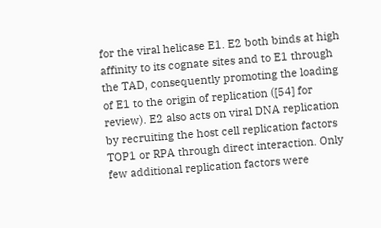for the viral helicase E1. E2 both binds at high affinity to its cognate sites and to E1 through the TAD, consequently promoting the loading of E1 to the origin of replication ([54] for review). E2 also acts on viral DNA replication by recruiting the host cell replication factors TOP1 or RPA through direct interaction. Only few additional replication factors were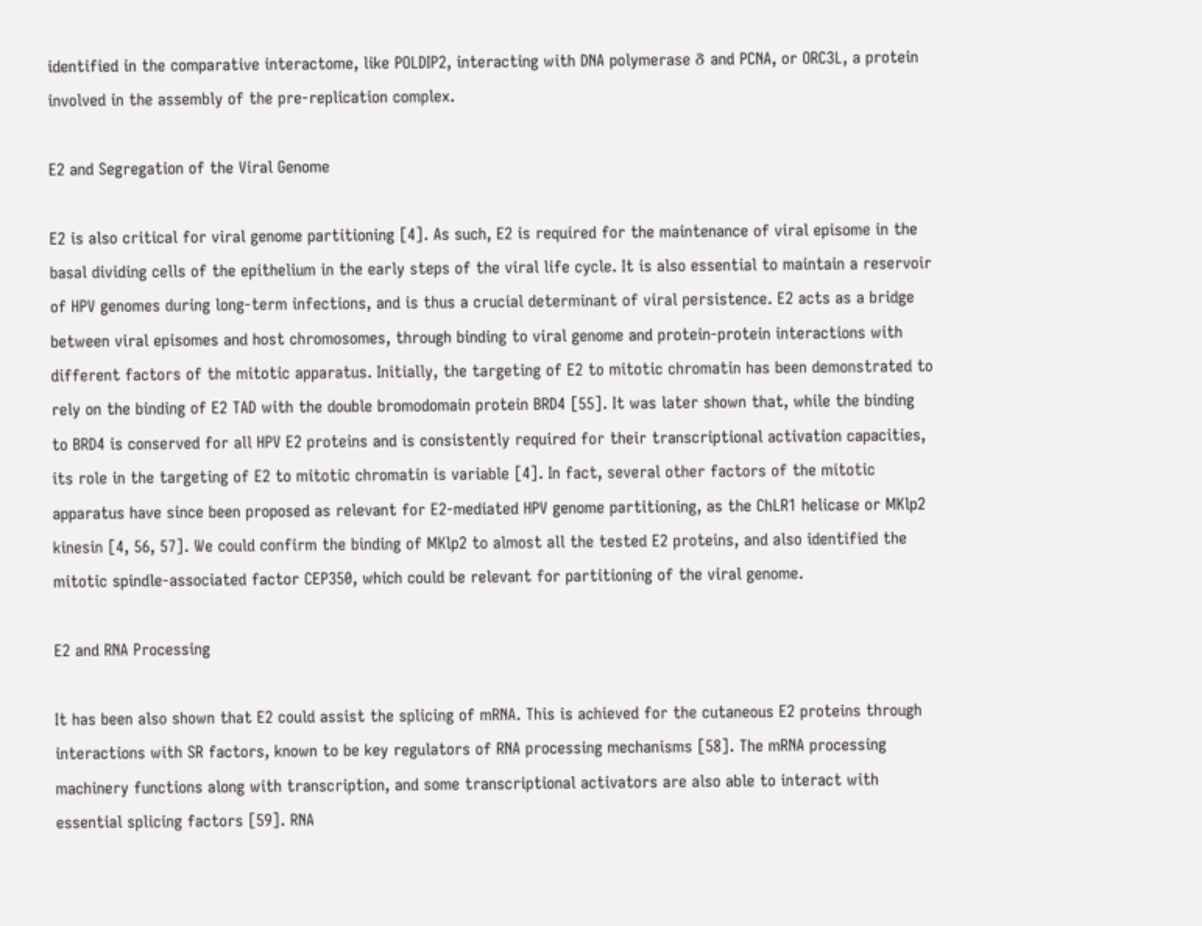identified in the comparative interactome, like POLDIP2, interacting with DNA polymerase δ and PCNA, or ORC3L, a protein involved in the assembly of the pre-replication complex.

E2 and Segregation of the Viral Genome

E2 is also critical for viral genome partitioning [4]. As such, E2 is required for the maintenance of viral episome in the basal dividing cells of the epithelium in the early steps of the viral life cycle. It is also essential to maintain a reservoir of HPV genomes during long-term infections, and is thus a crucial determinant of viral persistence. E2 acts as a bridge between viral episomes and host chromosomes, through binding to viral genome and protein-protein interactions with different factors of the mitotic apparatus. Initially, the targeting of E2 to mitotic chromatin has been demonstrated to rely on the binding of E2 TAD with the double bromodomain protein BRD4 [55]. It was later shown that, while the binding to BRD4 is conserved for all HPV E2 proteins and is consistently required for their transcriptional activation capacities, its role in the targeting of E2 to mitotic chromatin is variable [4]. In fact, several other factors of the mitotic apparatus have since been proposed as relevant for E2-mediated HPV genome partitioning, as the ChLR1 helicase or MKlp2 kinesin [4, 56, 57]. We could confirm the binding of MKlp2 to almost all the tested E2 proteins, and also identified the mitotic spindle-associated factor CEP350, which could be relevant for partitioning of the viral genome.

E2 and RNA Processing

It has been also shown that E2 could assist the splicing of mRNA. This is achieved for the cutaneous E2 proteins through interactions with SR factors, known to be key regulators of RNA processing mechanisms [58]. The mRNA processing machinery functions along with transcription, and some transcriptional activators are also able to interact with essential splicing factors [59]. RNA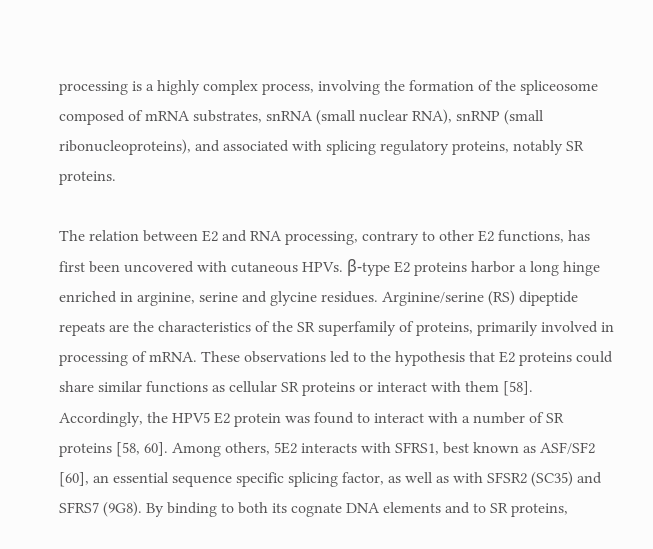processing is a highly complex process, involving the formation of the spliceosome composed of mRNA substrates, snRNA (small nuclear RNA), snRNP (small ribonucleoproteins), and associated with splicing regulatory proteins, notably SR proteins.

The relation between E2 and RNA processing, contrary to other E2 functions, has first been uncovered with cutaneous HPVs. β-type E2 proteins harbor a long hinge enriched in arginine, serine and glycine residues. Arginine/serine (RS) dipeptide repeats are the characteristics of the SR superfamily of proteins, primarily involved in processing of mRNA. These observations led to the hypothesis that E2 proteins could share similar functions as cellular SR proteins or interact with them [58]. Accordingly, the HPV5 E2 protein was found to interact with a number of SR proteins [58, 60]. Among others, 5E2 interacts with SFRS1, best known as ASF/SF2 [60], an essential sequence specific splicing factor, as well as with SFSR2 (SC35) and SFRS7 (9G8). By binding to both its cognate DNA elements and to SR proteins,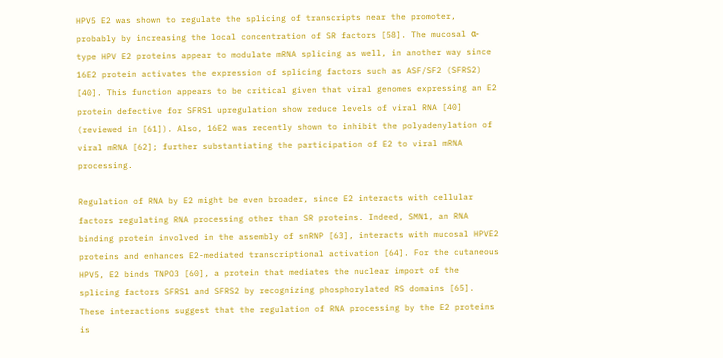HPV5 E2 was shown to regulate the splicing of transcripts near the promoter, probably by increasing the local concentration of SR factors [58]. The mucosal α-type HPV E2 proteins appear to modulate mRNA splicing as well, in another way since 16E2 protein activates the expression of splicing factors such as ASF/SF2 (SFRS2) [40]. This function appears to be critical given that viral genomes expressing an E2 protein defective for SFRS1 upregulation show reduce levels of viral RNA [40] (reviewed in [61]). Also, 16E2 was recently shown to inhibit the polyadenylation of viral mRNA [62]; further substantiating the participation of E2 to viral mRNA processing.

Regulation of RNA by E2 might be even broader, since E2 interacts with cellular factors regulating RNA processing other than SR proteins. Indeed, SMN1, an RNA binding protein involved in the assembly of snRNP [63], interacts with mucosal HPVE2 proteins and enhances E2-mediated transcriptional activation [64]. For the cutaneous HPV5, E2 binds TNPO3 [60], a protein that mediates the nuclear import of the splicing factors SFRS1 and SFRS2 by recognizing phosphorylated RS domains [65]. These interactions suggest that the regulation of RNA processing by the E2 proteins is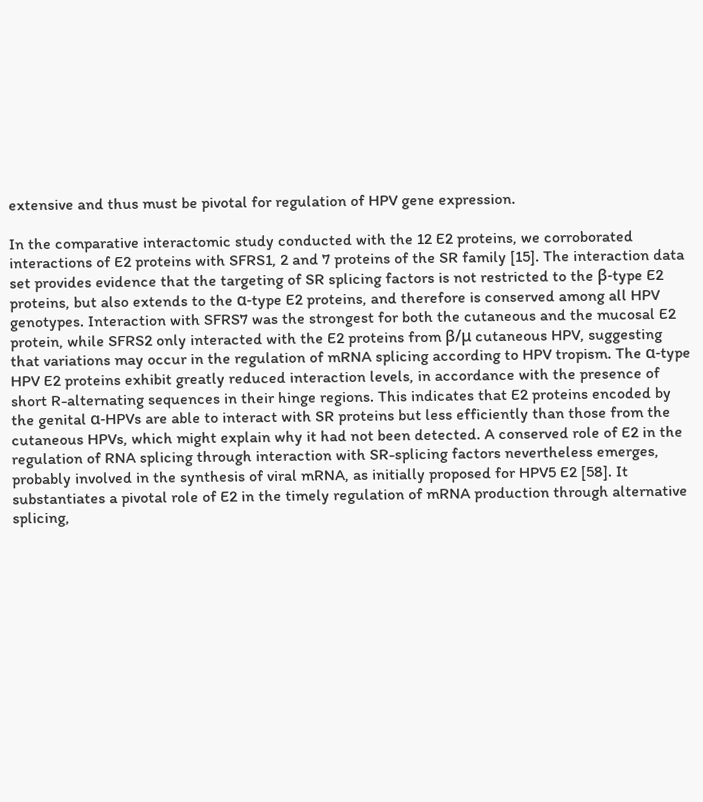extensive and thus must be pivotal for regulation of HPV gene expression.

In the comparative interactomic study conducted with the 12 E2 proteins, we corroborated interactions of E2 proteins with SFRS1, 2 and 7 proteins of the SR family [15]. The interaction data set provides evidence that the targeting of SR splicing factors is not restricted to the β-type E2 proteins, but also extends to the α-type E2 proteins, and therefore is conserved among all HPV genotypes. Interaction with SFRS7 was the strongest for both the cutaneous and the mucosal E2 protein, while SFRS2 only interacted with the E2 proteins from β/μ cutaneous HPV, suggesting that variations may occur in the regulation of mRNA splicing according to HPV tropism. The α-type HPV E2 proteins exhibit greatly reduced interaction levels, in accordance with the presence of short R-alternating sequences in their hinge regions. This indicates that E2 proteins encoded by the genital α-HPVs are able to interact with SR proteins but less efficiently than those from the cutaneous HPVs, which might explain why it had not been detected. A conserved role of E2 in the regulation of RNA splicing through interaction with SR-splicing factors nevertheless emerges, probably involved in the synthesis of viral mRNA, as initially proposed for HPV5 E2 [58]. It substantiates a pivotal role of E2 in the timely regulation of mRNA production through alternative splicing,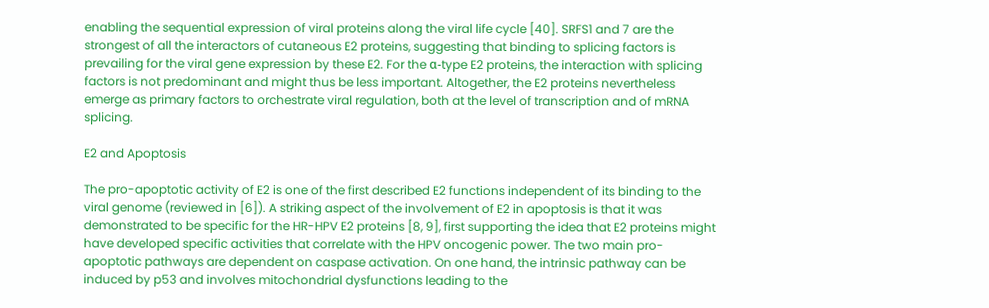enabling the sequential expression of viral proteins along the viral life cycle [40]. SRFS1 and 7 are the strongest of all the interactors of cutaneous E2 proteins, suggesting that binding to splicing factors is prevailing for the viral gene expression by these E2. For the α-type E2 proteins, the interaction with splicing factors is not predominant and might thus be less important. Altogether, the E2 proteins nevertheless emerge as primary factors to orchestrate viral regulation, both at the level of transcription and of mRNA splicing.

E2 and Apoptosis

The pro-apoptotic activity of E2 is one of the first described E2 functions independent of its binding to the viral genome (reviewed in [6]). A striking aspect of the involvement of E2 in apoptosis is that it was demonstrated to be specific for the HR-HPV E2 proteins [8, 9], first supporting the idea that E2 proteins might have developed specific activities that correlate with the HPV oncogenic power. The two main pro-apoptotic pathways are dependent on caspase activation. On one hand, the intrinsic pathway can be induced by p53 and involves mitochondrial dysfunctions leading to the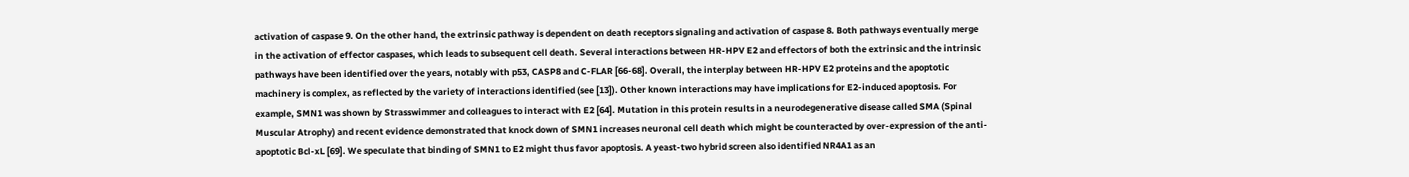activation of caspase 9. On the other hand, the extrinsic pathway is dependent on death receptors signaling and activation of caspase 8. Both pathways eventually merge in the activation of effector caspases, which leads to subsequent cell death. Several interactions between HR-HPV E2 and effectors of both the extrinsic and the intrinsic pathways have been identified over the years, notably with p53, CASP8 and C-FLAR [66-68]. Overall, the interplay between HR-HPV E2 proteins and the apoptotic machinery is complex, as reflected by the variety of interactions identified (see [13]). Other known interactions may have implications for E2-induced apoptosis. For example, SMN1 was shown by Strasswimmer and colleagues to interact with E2 [64]. Mutation in this protein results in a neurodegenerative disease called SMA (Spinal Muscular Atrophy) and recent evidence demonstrated that knock down of SMN1 increases neuronal cell death which might be counteracted by over-expression of the anti-apoptotic Bcl-xL [69]. We speculate that binding of SMN1 to E2 might thus favor apoptosis. A yeast-two hybrid screen also identified NR4A1 as an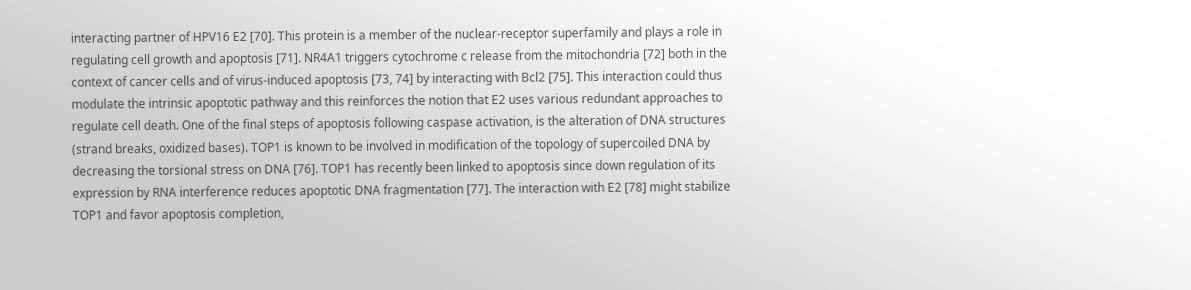interacting partner of HPV16 E2 [70]. This protein is a member of the nuclear-receptor superfamily and plays a role in regulating cell growth and apoptosis [71]. NR4A1 triggers cytochrome c release from the mitochondria [72] both in the context of cancer cells and of virus-induced apoptosis [73, 74] by interacting with Bcl2 [75]. This interaction could thus modulate the intrinsic apoptotic pathway and this reinforces the notion that E2 uses various redundant approaches to regulate cell death. One of the final steps of apoptosis following caspase activation, is the alteration of DNA structures (strand breaks, oxidized bases). TOP1 is known to be involved in modification of the topology of supercoiled DNA by decreasing the torsional stress on DNA [76]. TOP1 has recently been linked to apoptosis since down regulation of its expression by RNA interference reduces apoptotic DNA fragmentation [77]. The interaction with E2 [78] might stabilize TOP1 and favor apoptosis completion,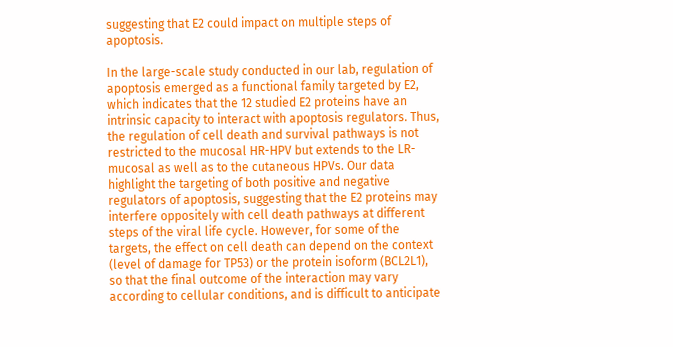suggesting that E2 could impact on multiple steps of apoptosis.

In the large-scale study conducted in our lab, regulation of apoptosis emerged as a functional family targeted by E2, which indicates that the 12 studied E2 proteins have an intrinsic capacity to interact with apoptosis regulators. Thus, the regulation of cell death and survival pathways is not restricted to the mucosal HR-HPV but extends to the LR-mucosal as well as to the cutaneous HPVs. Our data highlight the targeting of both positive and negative regulators of apoptosis, suggesting that the E2 proteins may interfere oppositely with cell death pathways at different steps of the viral life cycle. However, for some of the targets, the effect on cell death can depend on the context (level of damage for TP53) or the protein isoform (BCL2L1), so that the final outcome of the interaction may vary according to cellular conditions, and is difficult to anticipate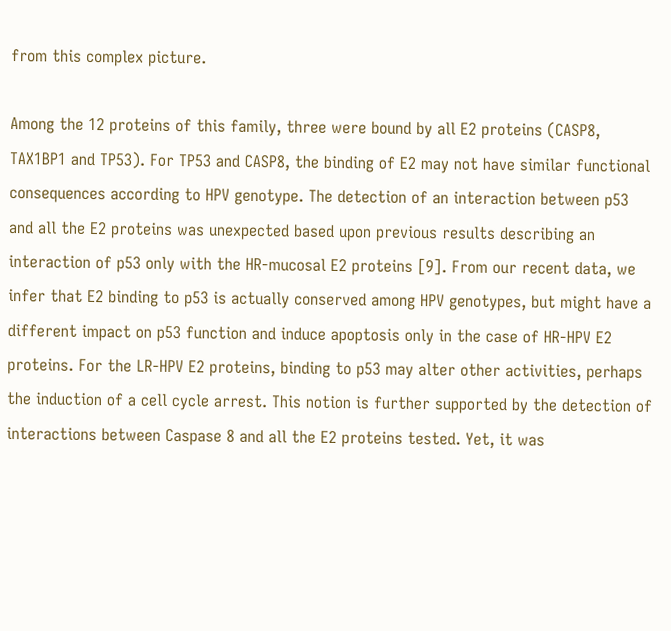from this complex picture.

Among the 12 proteins of this family, three were bound by all E2 proteins (CASP8, TAX1BP1 and TP53). For TP53 and CASP8, the binding of E2 may not have similar functional consequences according to HPV genotype. The detection of an interaction between p53 and all the E2 proteins was unexpected based upon previous results describing an interaction of p53 only with the HR-mucosal E2 proteins [9]. From our recent data, we infer that E2 binding to p53 is actually conserved among HPV genotypes, but might have a different impact on p53 function and induce apoptosis only in the case of HR-HPV E2 proteins. For the LR-HPV E2 proteins, binding to p53 may alter other activities, perhaps the induction of a cell cycle arrest. This notion is further supported by the detection of interactions between Caspase 8 and all the E2 proteins tested. Yet, it was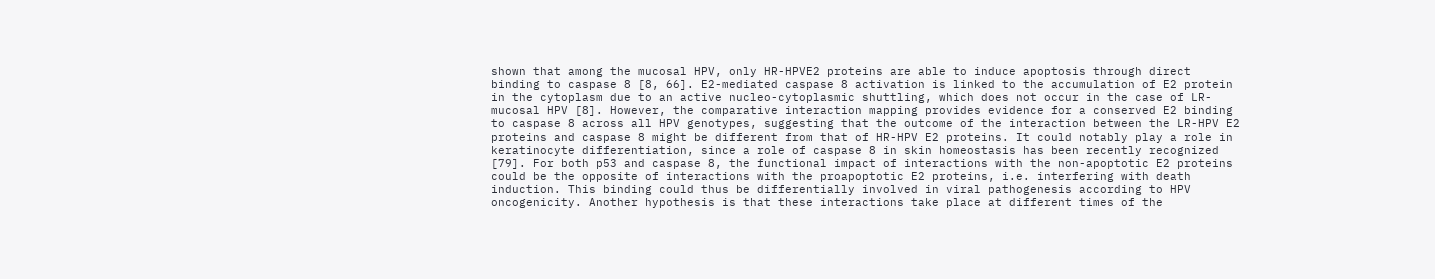shown that among the mucosal HPV, only HR-HPVE2 proteins are able to induce apoptosis through direct binding to caspase 8 [8, 66]. E2-mediated caspase 8 activation is linked to the accumulation of E2 protein in the cytoplasm due to an active nucleo-cytoplasmic shuttling, which does not occur in the case of LR-mucosal HPV [8]. However, the comparative interaction mapping provides evidence for a conserved E2 binding to caspase 8 across all HPV genotypes, suggesting that the outcome of the interaction between the LR-HPV E2 proteins and caspase 8 might be different from that of HR-HPV E2 proteins. It could notably play a role in keratinocyte differentiation, since a role of caspase 8 in skin homeostasis has been recently recognized [79]. For both p53 and caspase 8, the functional impact of interactions with the non-apoptotic E2 proteins could be the opposite of interactions with the proapoptotic E2 proteins, i.e. interfering with death induction. This binding could thus be differentially involved in viral pathogenesis according to HPV oncogenicity. Another hypothesis is that these interactions take place at different times of the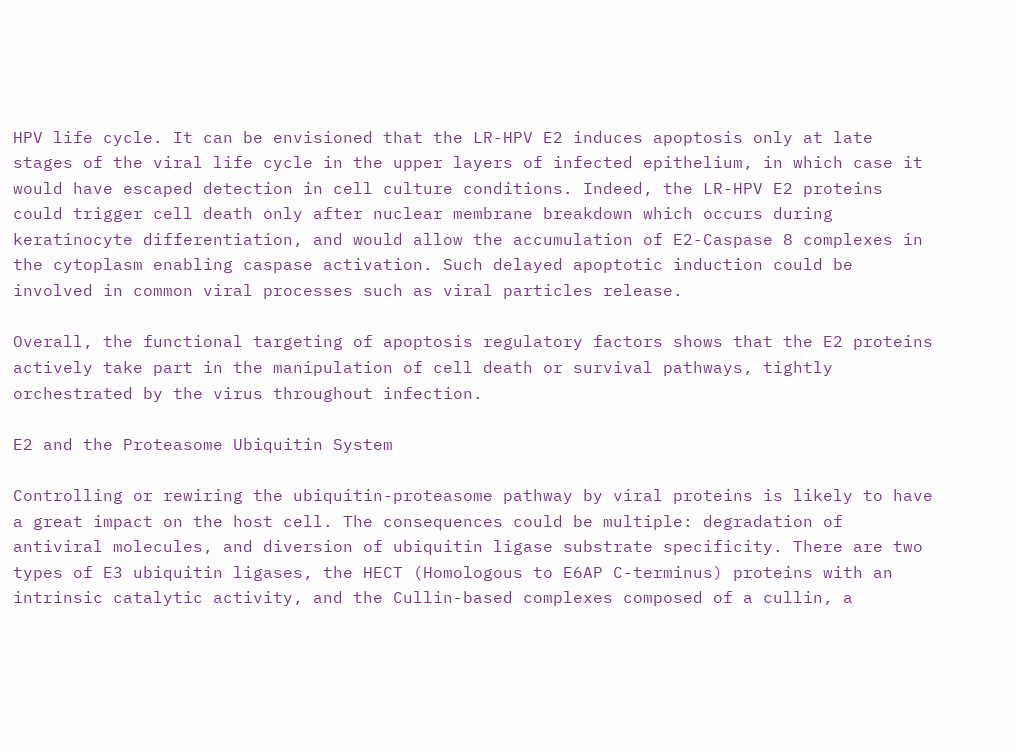HPV life cycle. It can be envisioned that the LR-HPV E2 induces apoptosis only at late stages of the viral life cycle in the upper layers of infected epithelium, in which case it would have escaped detection in cell culture conditions. Indeed, the LR-HPV E2 proteins could trigger cell death only after nuclear membrane breakdown which occurs during keratinocyte differentiation, and would allow the accumulation of E2-Caspase 8 complexes in the cytoplasm enabling caspase activation. Such delayed apoptotic induction could be involved in common viral processes such as viral particles release.

Overall, the functional targeting of apoptosis regulatory factors shows that the E2 proteins actively take part in the manipulation of cell death or survival pathways, tightly orchestrated by the virus throughout infection.

E2 and the Proteasome Ubiquitin System

Controlling or rewiring the ubiquitin-proteasome pathway by viral proteins is likely to have a great impact on the host cell. The consequences could be multiple: degradation of antiviral molecules, and diversion of ubiquitin ligase substrate specificity. There are two types of E3 ubiquitin ligases, the HECT (Homologous to E6AP C-terminus) proteins with an intrinsic catalytic activity, and the Cullin-based complexes composed of a cullin, a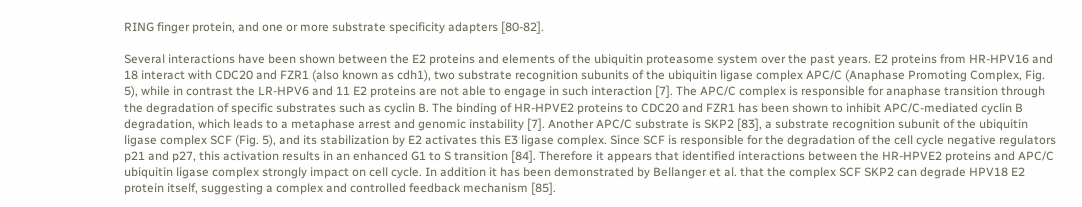RING finger protein, and one or more substrate specificity adapters [80-82].

Several interactions have been shown between the E2 proteins and elements of the ubiquitin proteasome system over the past years. E2 proteins from HR-HPV16 and 18 interact with CDC20 and FZR1 (also known as cdh1), two substrate recognition subunits of the ubiquitin ligase complex APC/C (Anaphase Promoting Complex, Fig. 5), while in contrast the LR-HPV6 and 11 E2 proteins are not able to engage in such interaction [7]. The APC/C complex is responsible for anaphase transition through the degradation of specific substrates such as cyclin B. The binding of HR-HPVE2 proteins to CDC20 and FZR1 has been shown to inhibit APC/C-mediated cyclin B degradation, which leads to a metaphase arrest and genomic instability [7]. Another APC/C substrate is SKP2 [83], a substrate recognition subunit of the ubiquitin ligase complex SCF (Fig. 5), and its stabilization by E2 activates this E3 ligase complex. Since SCF is responsible for the degradation of the cell cycle negative regulators p21 and p27, this activation results in an enhanced G1 to S transition [84]. Therefore it appears that identified interactions between the HR-HPVE2 proteins and APC/C ubiquitin ligase complex strongly impact on cell cycle. In addition it has been demonstrated by Bellanger et al. that the complex SCF SKP2 can degrade HPV18 E2 protein itself, suggesting a complex and controlled feedback mechanism [85].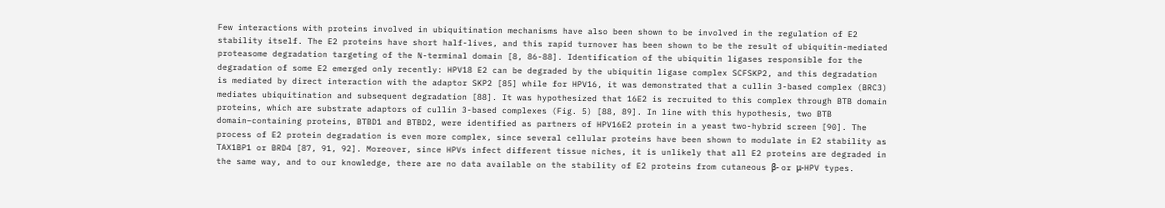Few interactions with proteins involved in ubiquitination mechanisms have also been shown to be involved in the regulation of E2 stability itself. The E2 proteins have short half-lives, and this rapid turnover has been shown to be the result of ubiquitin-mediated proteasome degradation targeting of the N-terminal domain [8, 86-88]. Identification of the ubiquitin ligases responsible for the degradation of some E2 emerged only recently: HPV18 E2 can be degraded by the ubiquitin ligase complex SCFSKP2, and this degradation is mediated by direct interaction with the adaptor SKP2 [85] while for HPV16, it was demonstrated that a cullin 3-based complex (BRC3) mediates ubiquitination and subsequent degradation [88]. It was hypothesized that 16E2 is recruited to this complex through BTB domain proteins, which are substrate adaptors of cullin 3-based complexes (Fig. 5) [88, 89]. In line with this hypothesis, two BTB domain–containing proteins, BTBD1 and BTBD2, were identified as partners of HPV16E2 protein in a yeast two-hybrid screen [90]. The process of E2 protein degradation is even more complex, since several cellular proteins have been shown to modulate in E2 stability as TAX1BP1 or BRD4 [87, 91, 92]. Moreover, since HPVs infect different tissue niches, it is unlikely that all E2 proteins are degraded in the same way, and to our knowledge, there are no data available on the stability of E2 proteins from cutaneous β- or μ-HPV types.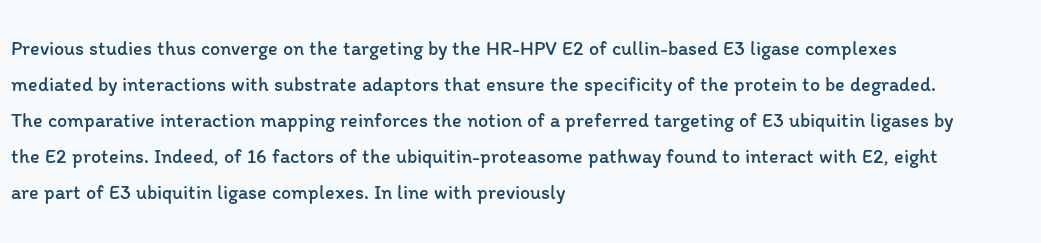Previous studies thus converge on the targeting by the HR-HPV E2 of cullin-based E3 ligase complexes mediated by interactions with substrate adaptors that ensure the specificity of the protein to be degraded. The comparative interaction mapping reinforces the notion of a preferred targeting of E3 ubiquitin ligases by the E2 proteins. Indeed, of 16 factors of the ubiquitin-proteasome pathway found to interact with E2, eight are part of E3 ubiquitin ligase complexes. In line with previously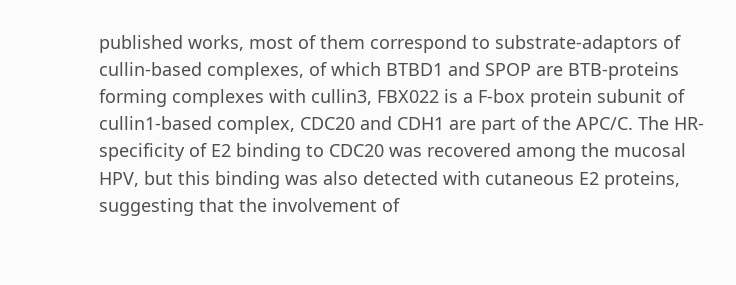published works, most of them correspond to substrate-adaptors of cullin-based complexes, of which BTBD1 and SPOP are BTB-proteins forming complexes with cullin3, FBX022 is a F-box protein subunit of cullin1-based complex, CDC20 and CDH1 are part of the APC/C. The HR-specificity of E2 binding to CDC20 was recovered among the mucosal HPV, but this binding was also detected with cutaneous E2 proteins, suggesting that the involvement of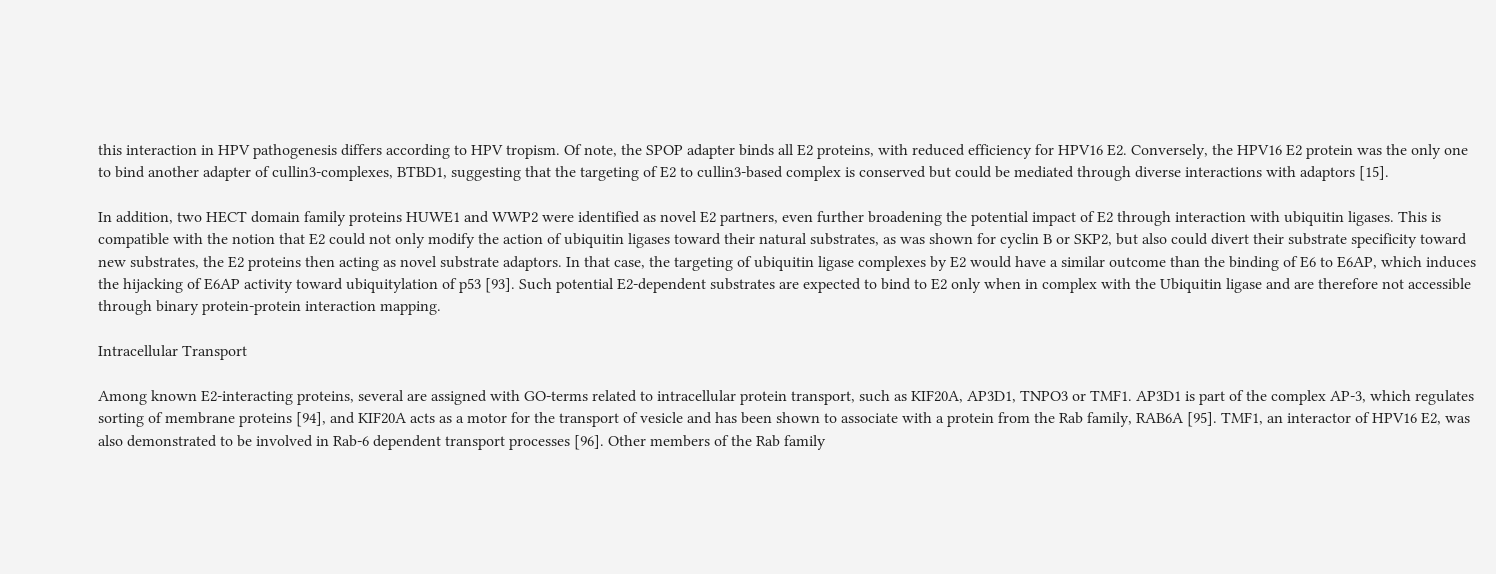this interaction in HPV pathogenesis differs according to HPV tropism. Of note, the SPOP adapter binds all E2 proteins, with reduced efficiency for HPV16 E2. Conversely, the HPV16 E2 protein was the only one to bind another adapter of cullin3-complexes, BTBD1, suggesting that the targeting of E2 to cullin3-based complex is conserved but could be mediated through diverse interactions with adaptors [15].

In addition, two HECT domain family proteins HUWE1 and WWP2 were identified as novel E2 partners, even further broadening the potential impact of E2 through interaction with ubiquitin ligases. This is compatible with the notion that E2 could not only modify the action of ubiquitin ligases toward their natural substrates, as was shown for cyclin B or SKP2, but also could divert their substrate specificity toward new substrates, the E2 proteins then acting as novel substrate adaptors. In that case, the targeting of ubiquitin ligase complexes by E2 would have a similar outcome than the binding of E6 to E6AP, which induces the hijacking of E6AP activity toward ubiquitylation of p53 [93]. Such potential E2-dependent substrates are expected to bind to E2 only when in complex with the Ubiquitin ligase and are therefore not accessible through binary protein-protein interaction mapping.

Intracellular Transport

Among known E2-interacting proteins, several are assigned with GO-terms related to intracellular protein transport, such as KIF20A, AP3D1, TNPO3 or TMF1. AP3D1 is part of the complex AP-3, which regulates sorting of membrane proteins [94], and KIF20A acts as a motor for the transport of vesicle and has been shown to associate with a protein from the Rab family, RAB6A [95]. TMF1, an interactor of HPV16 E2, was also demonstrated to be involved in Rab-6 dependent transport processes [96]. Other members of the Rab family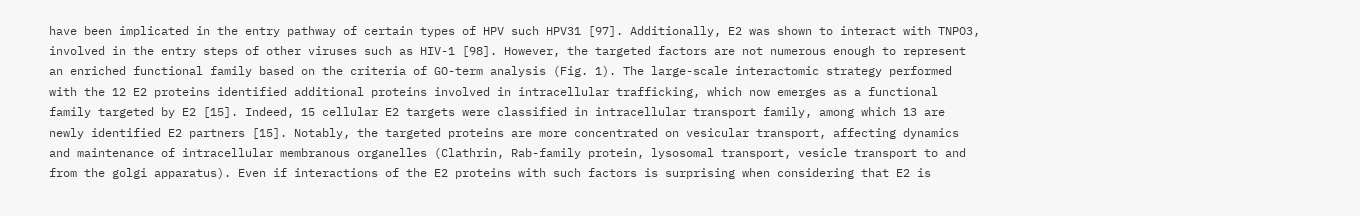have been implicated in the entry pathway of certain types of HPV such HPV31 [97]. Additionally, E2 was shown to interact with TNPO3, involved in the entry steps of other viruses such as HIV-1 [98]. However, the targeted factors are not numerous enough to represent an enriched functional family based on the criteria of GO-term analysis (Fig. 1). The large-scale interactomic strategy performed with the 12 E2 proteins identified additional proteins involved in intracellular trafficking, which now emerges as a functional family targeted by E2 [15]. Indeed, 15 cellular E2 targets were classified in intracellular transport family, among which 13 are newly identified E2 partners [15]. Notably, the targeted proteins are more concentrated on vesicular transport, affecting dynamics and maintenance of intracellular membranous organelles (Clathrin, Rab-family protein, lysosomal transport, vesicle transport to and from the golgi apparatus). Even if interactions of the E2 proteins with such factors is surprising when considering that E2 is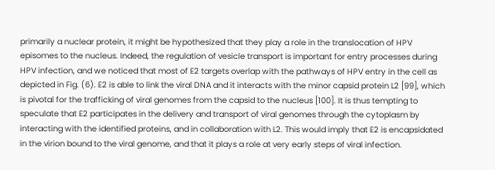primarily a nuclear protein, it might be hypothesized that they play a role in the translocation of HPV episomes to the nucleus. Indeed, the regulation of vesicle transport is important for entry processes during HPV infection, and we noticed that most of E2 targets overlap with the pathways of HPV entry in the cell as depicted in Fig. (6). E2 is able to link the viral DNA and it interacts with the minor capsid protein L2 [99], which is pivotal for the trafficking of viral genomes from the capsid to the nucleus [100]. It is thus tempting to speculate that E2 participates in the delivery and transport of viral genomes through the cytoplasm by interacting with the identified proteins, and in collaboration with L2. This would imply that E2 is encapsidated in the virion bound to the viral genome, and that it plays a role at very early steps of viral infection.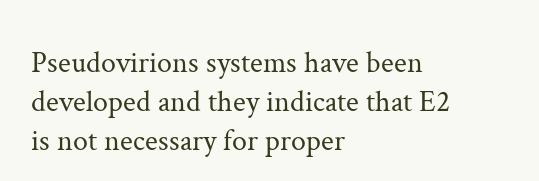Pseudovirions systems have been developed and they indicate that E2 is not necessary for proper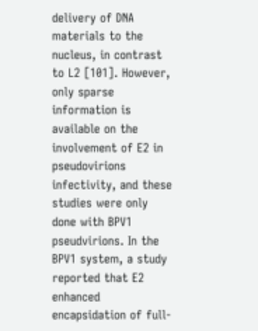delivery of DNA materials to the nucleus, in contrast to L2 [101]. However, only sparse information is available on the involvement of E2 in pseudovirions infectivity, and these studies were only done with BPV1 pseudvirions. In the BPV1 system, a study reported that E2 enhanced encapsidation of full-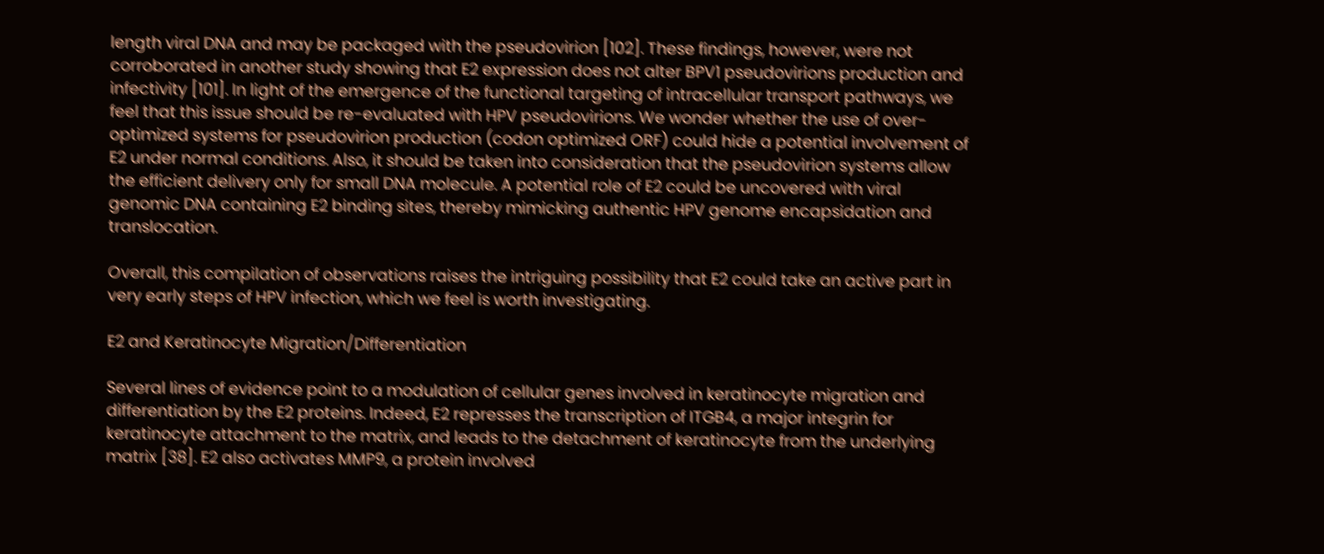length viral DNA and may be packaged with the pseudovirion [102]. These findings, however, were not corroborated in another study showing that E2 expression does not alter BPV1 pseudovirions production and infectivity [101]. In light of the emergence of the functional targeting of intracellular transport pathways, we feel that this issue should be re-evaluated with HPV pseudovirions. We wonder whether the use of over-optimized systems for pseudovirion production (codon optimized ORF) could hide a potential involvement of E2 under normal conditions. Also, it should be taken into consideration that the pseudovirion systems allow the efficient delivery only for small DNA molecule. A potential role of E2 could be uncovered with viral genomic DNA containing E2 binding sites, thereby mimicking authentic HPV genome encapsidation and translocation.

Overall, this compilation of observations raises the intriguing possibility that E2 could take an active part in very early steps of HPV infection, which we feel is worth investigating.

E2 and Keratinocyte Migration/Differentiation

Several lines of evidence point to a modulation of cellular genes involved in keratinocyte migration and differentiation by the E2 proteins. Indeed, E2 represses the transcription of ITGB4, a major integrin for keratinocyte attachment to the matrix, and leads to the detachment of keratinocyte from the underlying matrix [38]. E2 also activates MMP9, a protein involved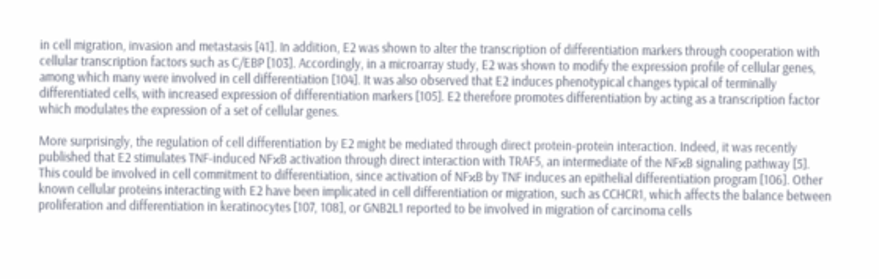in cell migration, invasion and metastasis [41]. In addition, E2 was shown to alter the transcription of differentiation markers through cooperation with cellular transcription factors such as C/EBP [103]. Accordingly, in a microarray study, E2 was shown to modify the expression profile of cellular genes, among which many were involved in cell differentiation [104]. It was also observed that E2 induces phenotypical changes typical of terminally differentiated cells, with increased expression of differentiation markers [105]. E2 therefore promotes differentiation by acting as a transcription factor which modulates the expression of a set of cellular genes.

More surprisingly, the regulation of cell differentiation by E2 might be mediated through direct protein-protein interaction. Indeed, it was recently published that E2 stimulates TNF-induced NFκB activation through direct interaction with TRAF5, an intermediate of the NFκB signaling pathway [5]. This could be involved in cell commitment to differentiation, since activation of NFκB by TNF induces an epithelial differentiation program [106]. Other known cellular proteins interacting with E2 have been implicated in cell differentiation or migration, such as CCHCR1, which affects the balance between proliferation and differentiation in keratinocytes [107, 108], or GNB2L1 reported to be involved in migration of carcinoma cells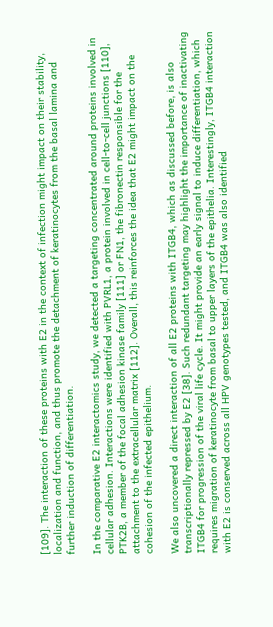[109]. The interaction of these proteins with E2 in the context of infection might impact on their stability, localization and function, and thus promote the detachment of keratinocytes from the basal lamina and further induction of differentiation.

In the comparative E2 interactomics study, we detected a targeting concentrated around proteins involved in cellular adhesion. Interactions were identified with PVRL1, a protein involved in cell-to-cell junctions [110], PTK2B, a member of the focal adhesion kinase family [111] or FN1, the fibronectin responsible for the attachment to the extracellular matrix [112]. Overall, this reinforces the idea that E2 might impact on the cohesion of the infected epithelium.

We also uncovered a direct interaction of all E2 proteins with ITGB4, which as discussed before, is also transcriptionally repressed by E2 [38]. Such redundant targeting may highlight the importance of inactivating ITGB4 for progression of the viral life cycle. It might provide an early signal to induce differentiation, which requires migration of keratinocyte from basal to upper layers of the epithelia. Interestingly, ITGB4 interaction with E2 is conserved across all HPV genotypes tested, and ITGB4 was also identified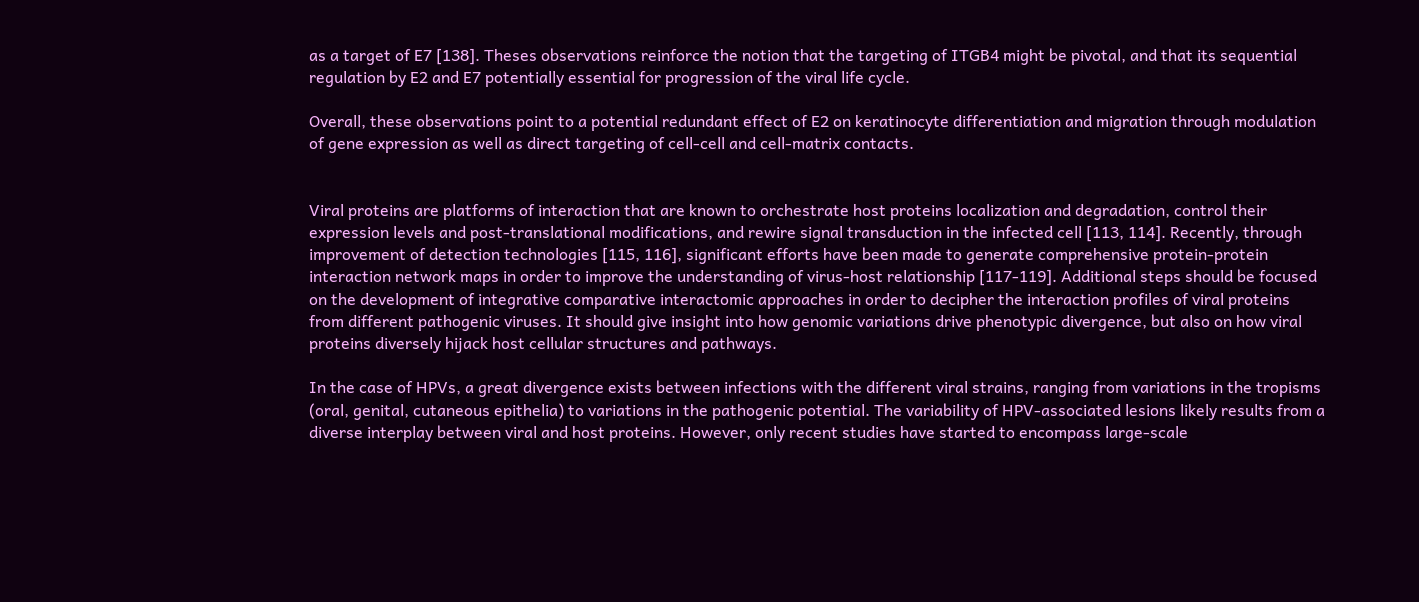as a target of E7 [138]. Theses observations reinforce the notion that the targeting of ITGB4 might be pivotal, and that its sequential regulation by E2 and E7 potentially essential for progression of the viral life cycle.

Overall, these observations point to a potential redundant effect of E2 on keratinocyte differentiation and migration through modulation of gene expression as well as direct targeting of cell-cell and cell-matrix contacts.


Viral proteins are platforms of interaction that are known to orchestrate host proteins localization and degradation, control their expression levels and post-translational modifications, and rewire signal transduction in the infected cell [113, 114]. Recently, through improvement of detection technologies [115, 116], significant efforts have been made to generate comprehensive protein-protein interaction network maps in order to improve the understanding of virus-host relationship [117-119]. Additional steps should be focused on the development of integrative comparative interactomic approaches in order to decipher the interaction profiles of viral proteins from different pathogenic viruses. It should give insight into how genomic variations drive phenotypic divergence, but also on how viral proteins diversely hijack host cellular structures and pathways.

In the case of HPVs, a great divergence exists between infections with the different viral strains, ranging from variations in the tropisms (oral, genital, cutaneous epithelia) to variations in the pathogenic potential. The variability of HPV-associated lesions likely results from a diverse interplay between viral and host proteins. However, only recent studies have started to encompass large-scale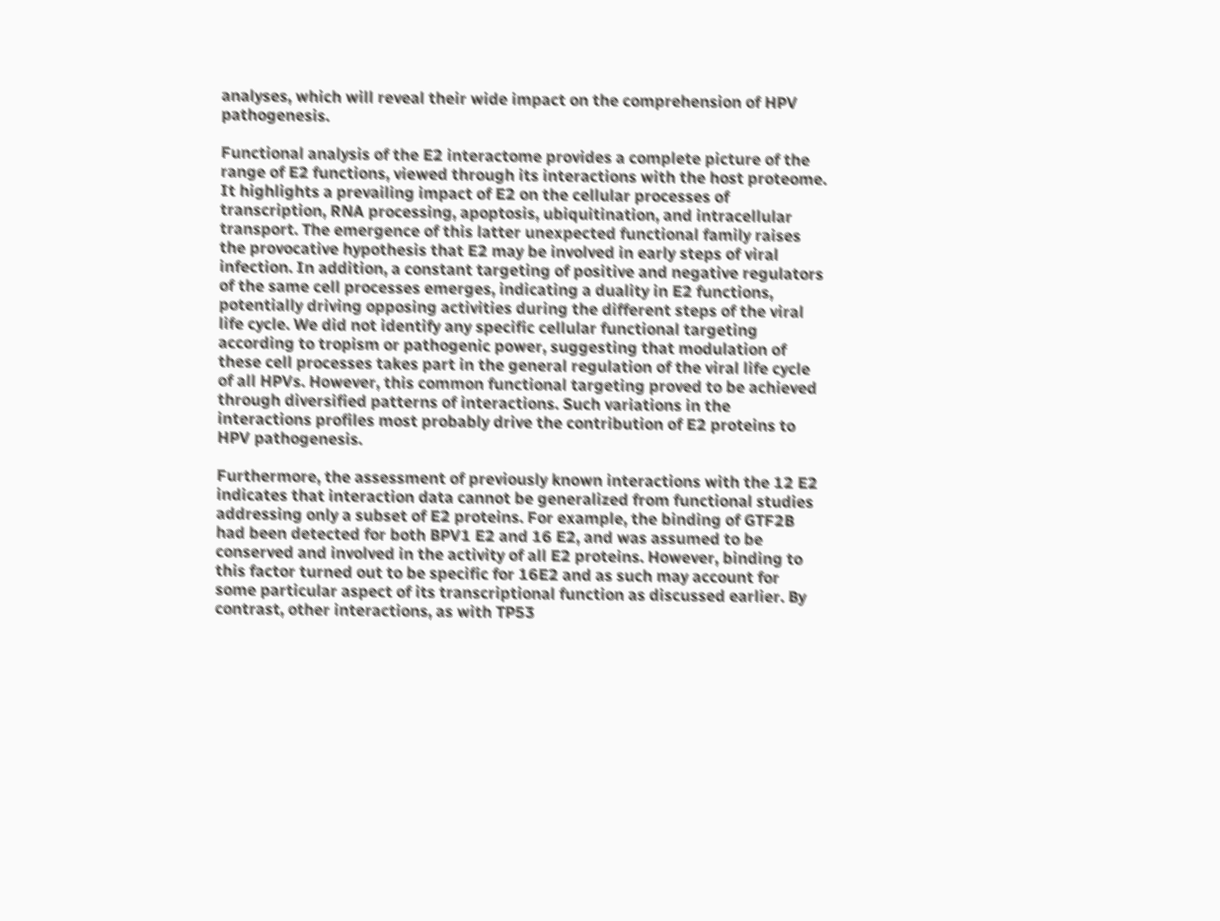analyses, which will reveal their wide impact on the comprehension of HPV pathogenesis.

Functional analysis of the E2 interactome provides a complete picture of the range of E2 functions, viewed through its interactions with the host proteome. It highlights a prevailing impact of E2 on the cellular processes of transcription, RNA processing, apoptosis, ubiquitination, and intracellular transport. The emergence of this latter unexpected functional family raises the provocative hypothesis that E2 may be involved in early steps of viral infection. In addition, a constant targeting of positive and negative regulators of the same cell processes emerges, indicating a duality in E2 functions, potentially driving opposing activities during the different steps of the viral life cycle. We did not identify any specific cellular functional targeting according to tropism or pathogenic power, suggesting that modulation of these cell processes takes part in the general regulation of the viral life cycle of all HPVs. However, this common functional targeting proved to be achieved through diversified patterns of interactions. Such variations in the interactions profiles most probably drive the contribution of E2 proteins to HPV pathogenesis.

Furthermore, the assessment of previously known interactions with the 12 E2 indicates that interaction data cannot be generalized from functional studies addressing only a subset of E2 proteins. For example, the binding of GTF2B had been detected for both BPV1 E2 and 16 E2, and was assumed to be conserved and involved in the activity of all E2 proteins. However, binding to this factor turned out to be specific for 16E2 and as such may account for some particular aspect of its transcriptional function as discussed earlier. By contrast, other interactions, as with TP53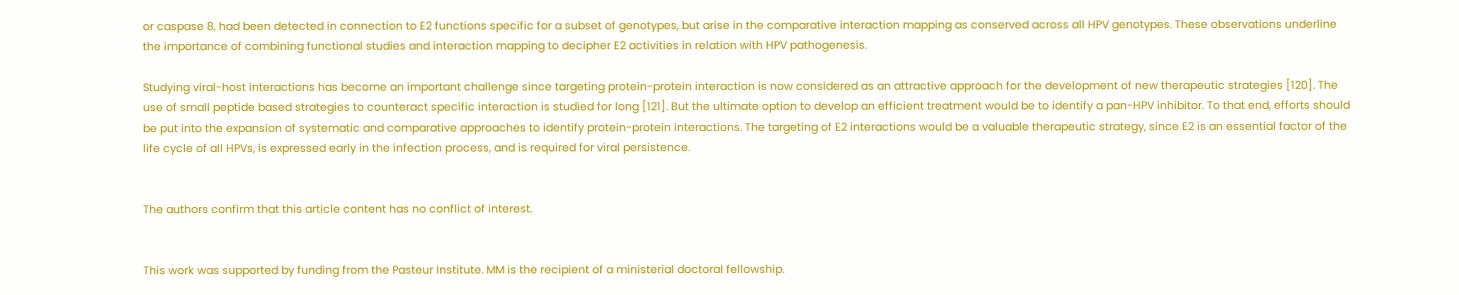or caspase 8, had been detected in connection to E2 functions specific for a subset of genotypes, but arise in the comparative interaction mapping as conserved across all HPV genotypes. These observations underline the importance of combining functional studies and interaction mapping to decipher E2 activities in relation with HPV pathogenesis.

Studying viral-host interactions has become an important challenge since targeting protein-protein interaction is now considered as an attractive approach for the development of new therapeutic strategies [120]. The use of small peptide based strategies to counteract specific interaction is studied for long [121]. But the ultimate option to develop an efficient treatment would be to identify a pan-HPV inhibitor. To that end, efforts should be put into the expansion of systematic and comparative approaches to identify protein-protein interactions. The targeting of E2 interactions would be a valuable therapeutic strategy, since E2 is an essential factor of the life cycle of all HPVs, is expressed early in the infection process, and is required for viral persistence.


The authors confirm that this article content has no conflict of interest.


This work was supported by funding from the Pasteur Institute. MM is the recipient of a ministerial doctoral fellowship.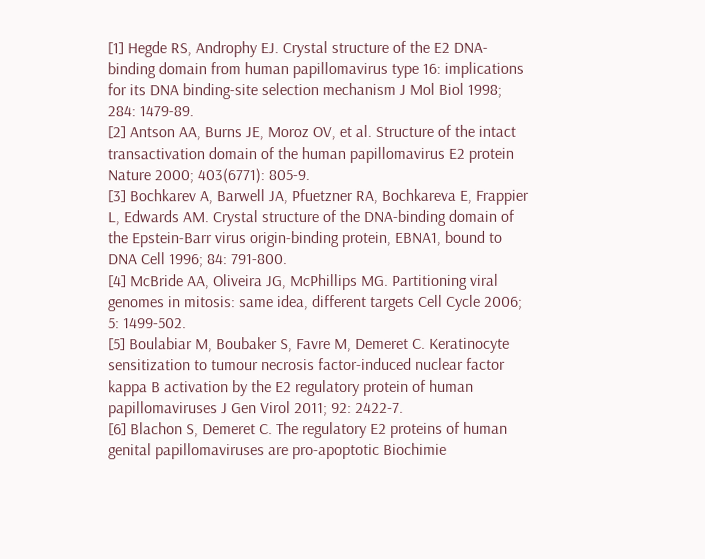[1] Hegde RS, Androphy EJ. Crystal structure of the E2 DNA-binding domain from human papillomavirus type 16: implications for its DNA binding-site selection mechanism J Mol Biol 1998; 284: 1479-89.
[2] Antson AA, Burns JE, Moroz OV, et al. Structure of the intact transactivation domain of the human papillomavirus E2 protein Nature 2000; 403(6771): 805-9.
[3] Bochkarev A, Barwell JA, Pfuetzner RA, Bochkareva E, Frappier L, Edwards AM. Crystal structure of the DNA-binding domain of the Epstein-Barr virus origin-binding protein, EBNA1, bound to DNA Cell 1996; 84: 791-800.
[4] McBride AA, Oliveira JG, McPhillips MG. Partitioning viral genomes in mitosis: same idea, different targets Cell Cycle 2006; 5: 1499-502.
[5] Boulabiar M, Boubaker S, Favre M, Demeret C. Keratinocyte sensitization to tumour necrosis factor-induced nuclear factor kappa B activation by the E2 regulatory protein of human papillomaviruses J Gen Virol 2011; 92: 2422-7.
[6] Blachon S, Demeret C. The regulatory E2 proteins of human genital papillomaviruses are pro-apoptotic Biochimie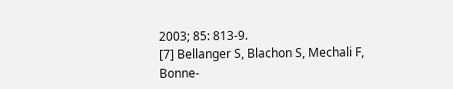2003; 85: 813-9.
[7] Bellanger S, Blachon S, Mechali F, Bonne-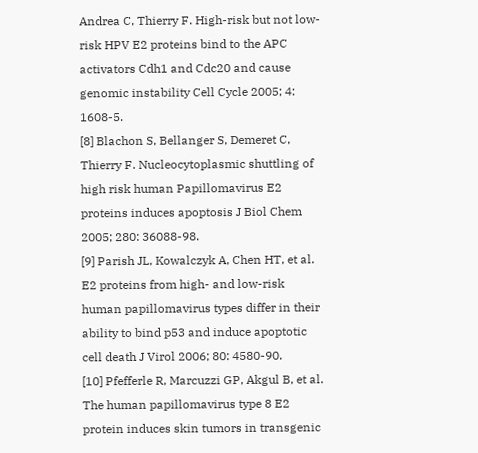Andrea C, Thierry F. High-risk but not low-risk HPV E2 proteins bind to the APC activators Cdh1 and Cdc20 and cause genomic instability Cell Cycle 2005; 4: 1608-5.
[8] Blachon S, Bellanger S, Demeret C, Thierry F. Nucleocytoplasmic shuttling of high risk human Papillomavirus E2 proteins induces apoptosis J Biol Chem 2005; 280: 36088-98.
[9] Parish JL, Kowalczyk A, Chen HT, et al. E2 proteins from high- and low-risk human papillomavirus types differ in their ability to bind p53 and induce apoptotic cell death J Virol 2006; 80: 4580-90.
[10] Pfefferle R, Marcuzzi GP, Akgul B, et al. The human papillomavirus type 8 E2 protein induces skin tumors in transgenic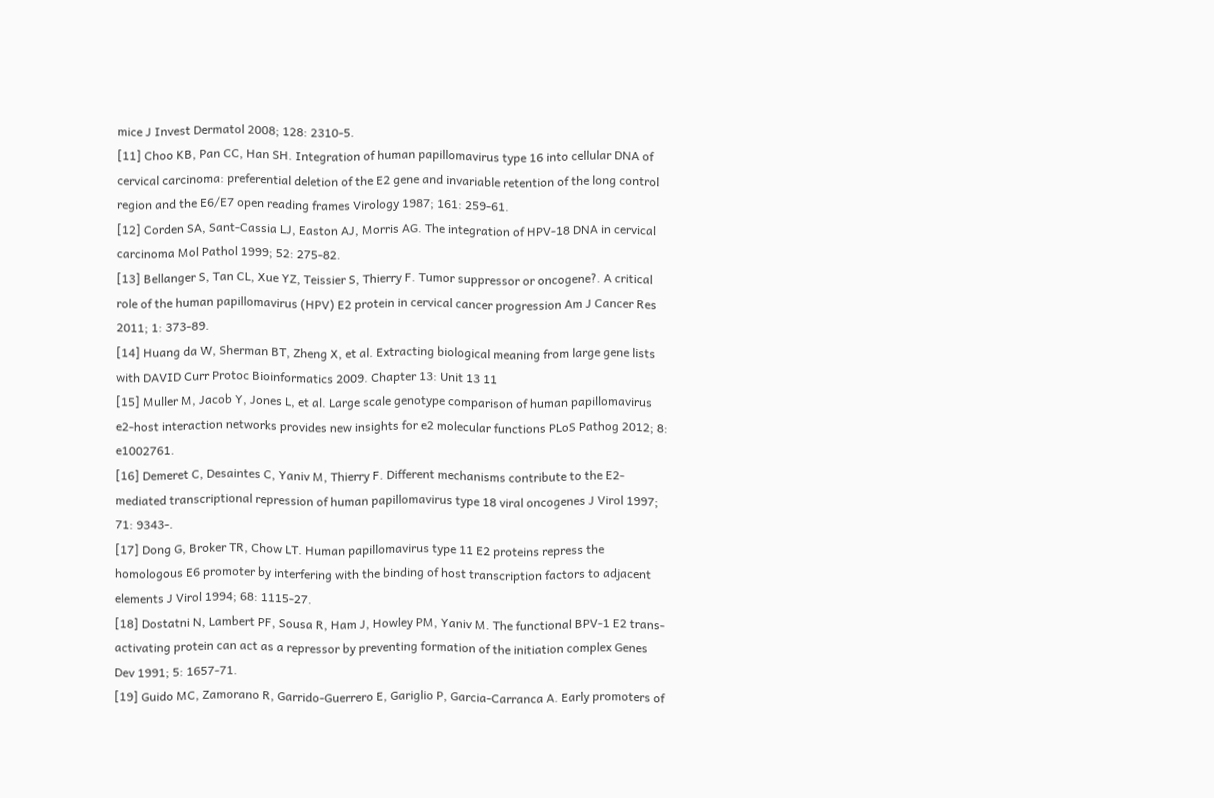mice J Invest Dermatol 2008; 128: 2310-5.
[11] Choo KB, Pan CC, Han SH. Integration of human papillomavirus type 16 into cellular DNA of cervical carcinoma: preferential deletion of the E2 gene and invariable retention of the long control region and the E6/E7 open reading frames Virology 1987; 161: 259-61.
[12] Corden SA, Sant-Cassia LJ, Easton AJ, Morris AG. The integration of HPV-18 DNA in cervical carcinoma Mol Pathol 1999; 52: 275-82.
[13] Bellanger S, Tan CL, Xue YZ, Teissier S, Thierry F. Tumor suppressor or oncogene?. A critical role of the human papillomavirus (HPV) E2 protein in cervical cancer progression Am J Cancer Res 2011; 1: 373-89.
[14] Huang da W, Sherman BT, Zheng X, et al. Extracting biological meaning from large gene lists with DAVID Curr Protoc Bioinformatics 2009. Chapter 13: Unit 13 11
[15] Muller M, Jacob Y, Jones L, et al. Large scale genotype comparison of human papillomavirus e2-host interaction networks provides new insights for e2 molecular functions PLoS Pathog 2012; 8: e1002761.
[16] Demeret C, Desaintes C, Yaniv M, Thierry F. Different mechanisms contribute to the E2-mediated transcriptional repression of human papillomavirus type 18 viral oncogenes J Virol 1997; 71: 9343-.
[17] Dong G, Broker TR, Chow LT. Human papillomavirus type 11 E2 proteins repress the homologous E6 promoter by interfering with the binding of host transcription factors to adjacent elements J Virol 1994; 68: 1115-27.
[18] Dostatni N, Lambert PF, Sousa R, Ham J, Howley PM, Yaniv M. The functional BPV-1 E2 trans-activating protein can act as a repressor by preventing formation of the initiation complex Genes Dev 1991; 5: 1657-71.
[19] Guido MC, Zamorano R, Garrido-Guerrero E, Gariglio P, Garcia-Carranca A. Early promoters of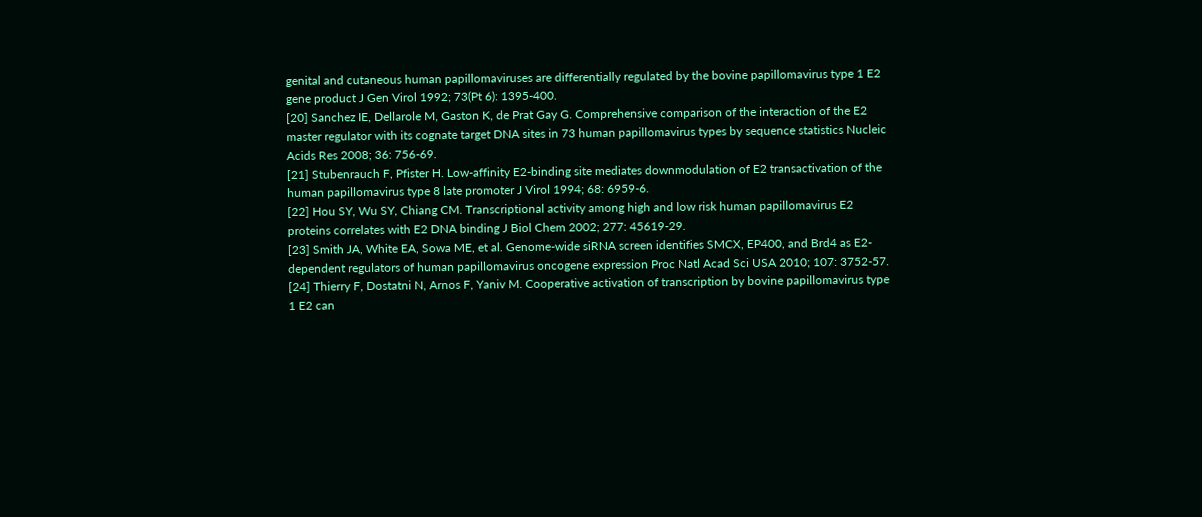genital and cutaneous human papillomaviruses are differentially regulated by the bovine papillomavirus type 1 E2 gene product J Gen Virol 1992; 73(Pt 6): 1395-400.
[20] Sanchez IE, Dellarole M, Gaston K, de Prat Gay G. Comprehensive comparison of the interaction of the E2 master regulator with its cognate target DNA sites in 73 human papillomavirus types by sequence statistics Nucleic Acids Res 2008; 36: 756-69.
[21] Stubenrauch F, Pfister H. Low-affinity E2-binding site mediates downmodulation of E2 transactivation of the human papillomavirus type 8 late promoter J Virol 1994; 68: 6959-6.
[22] Hou SY, Wu SY, Chiang CM. Transcriptional activity among high and low risk human papillomavirus E2 proteins correlates with E2 DNA binding J Biol Chem 2002; 277: 45619-29.
[23] Smith JA, White EA, Sowa ME, et al. Genome-wide siRNA screen identifies SMCX, EP400, and Brd4 as E2-dependent regulators of human papillomavirus oncogene expression Proc Natl Acad Sci USA 2010; 107: 3752-57.
[24] Thierry F, Dostatni N, Arnos F, Yaniv M. Cooperative activation of transcription by bovine papillomavirus type 1 E2 can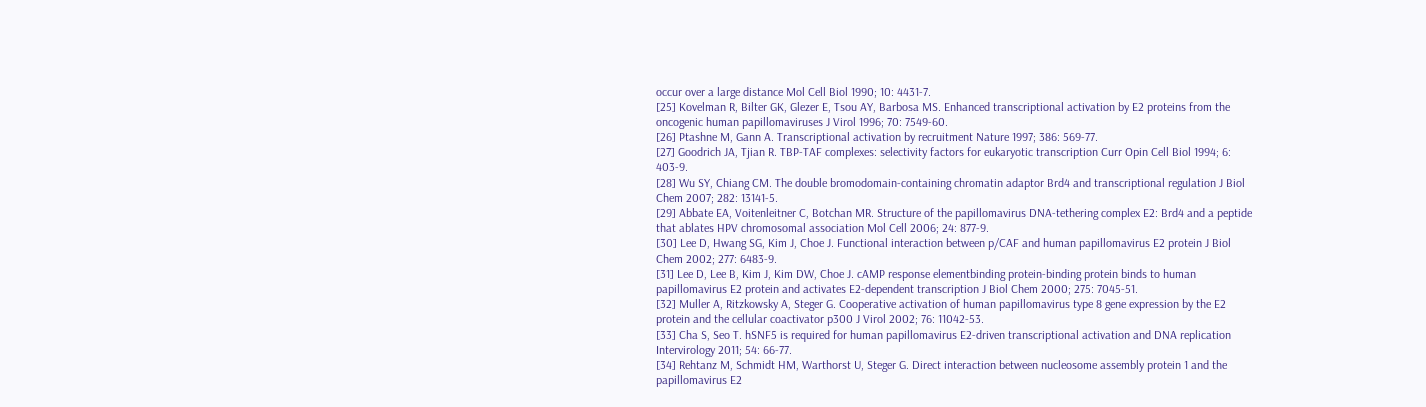occur over a large distance Mol Cell Biol 1990; 10: 4431-7.
[25] Kovelman R, Bilter GK, Glezer E, Tsou AY, Barbosa MS. Enhanced transcriptional activation by E2 proteins from the oncogenic human papillomaviruses J Virol 1996; 70: 7549-60.
[26] Ptashne M, Gann A. Transcriptional activation by recruitment Nature 1997; 386: 569-77.
[27] Goodrich JA, Tjian R. TBP-TAF complexes: selectivity factors for eukaryotic transcription Curr Opin Cell Biol 1994; 6: 403-9.
[28] Wu SY, Chiang CM. The double bromodomain-containing chromatin adaptor Brd4 and transcriptional regulation J Biol Chem 2007; 282: 13141-5.
[29] Abbate EA, Voitenleitner C, Botchan MR. Structure of the papillomavirus DNA-tethering complex E2: Brd4 and a peptide that ablates HPV chromosomal association Mol Cell 2006; 24: 877-9.
[30] Lee D, Hwang SG, Kim J, Choe J. Functional interaction between p/CAF and human papillomavirus E2 protein J Biol Chem 2002; 277: 6483-9.
[31] Lee D, Lee B, Kim J, Kim DW, Choe J. cAMP response elementbinding protein-binding protein binds to human papillomavirus E2 protein and activates E2-dependent transcription J Biol Chem 2000; 275: 7045-51.
[32] Muller A, Ritzkowsky A, Steger G. Cooperative activation of human papillomavirus type 8 gene expression by the E2 protein and the cellular coactivator p300 J Virol 2002; 76: 11042-53.
[33] Cha S, Seo T. hSNF5 is required for human papillomavirus E2-driven transcriptional activation and DNA replication Intervirology 2011; 54: 66-77.
[34] Rehtanz M, Schmidt HM, Warthorst U, Steger G. Direct interaction between nucleosome assembly protein 1 and the papillomavirus E2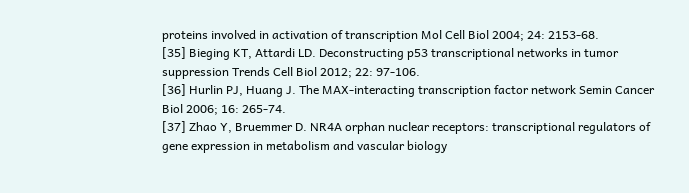proteins involved in activation of transcription Mol Cell Biol 2004; 24: 2153-68.
[35] Bieging KT, Attardi LD. Deconstructing p53 transcriptional networks in tumor suppression Trends Cell Biol 2012; 22: 97-106.
[36] Hurlin PJ, Huang J. The MAX-interacting transcription factor network Semin Cancer Biol 2006; 16: 265-74.
[37] Zhao Y, Bruemmer D. NR4A orphan nuclear receptors: transcriptional regulators of gene expression in metabolism and vascular biology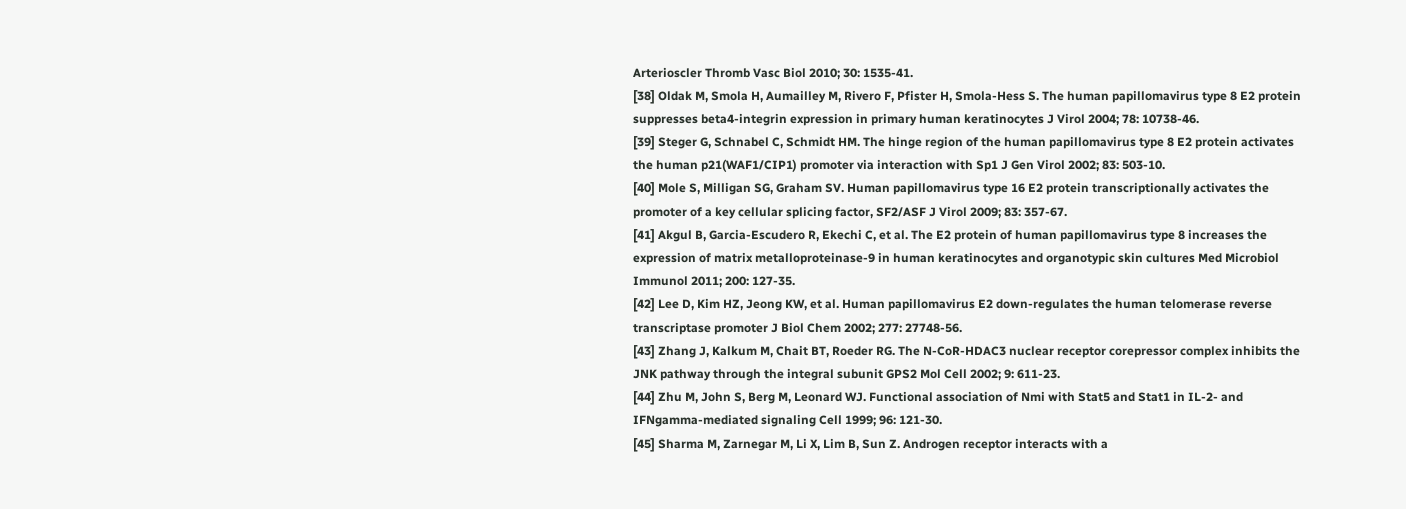Arterioscler Thromb Vasc Biol 2010; 30: 1535-41.
[38] Oldak M, Smola H, Aumailley M, Rivero F, Pfister H, Smola-Hess S. The human papillomavirus type 8 E2 protein suppresses beta4-integrin expression in primary human keratinocytes J Virol 2004; 78: 10738-46.
[39] Steger G, Schnabel C, Schmidt HM. The hinge region of the human papillomavirus type 8 E2 protein activates the human p21(WAF1/CIP1) promoter via interaction with Sp1 J Gen Virol 2002; 83: 503-10.
[40] Mole S, Milligan SG, Graham SV. Human papillomavirus type 16 E2 protein transcriptionally activates the promoter of a key cellular splicing factor, SF2/ASF J Virol 2009; 83: 357-67.
[41] Akgul B, Garcia-Escudero R, Ekechi C, et al. The E2 protein of human papillomavirus type 8 increases the expression of matrix metalloproteinase-9 in human keratinocytes and organotypic skin cultures Med Microbiol Immunol 2011; 200: 127-35.
[42] Lee D, Kim HZ, Jeong KW, et al. Human papillomavirus E2 down-regulates the human telomerase reverse transcriptase promoter J Biol Chem 2002; 277: 27748-56.
[43] Zhang J, Kalkum M, Chait BT, Roeder RG. The N-CoR-HDAC3 nuclear receptor corepressor complex inhibits the JNK pathway through the integral subunit GPS2 Mol Cell 2002; 9: 611-23.
[44] Zhu M, John S, Berg M, Leonard WJ. Functional association of Nmi with Stat5 and Stat1 in IL-2- and IFNgamma-mediated signaling Cell 1999; 96: 121-30.
[45] Sharma M, Zarnegar M, Li X, Lim B, Sun Z. Androgen receptor interacts with a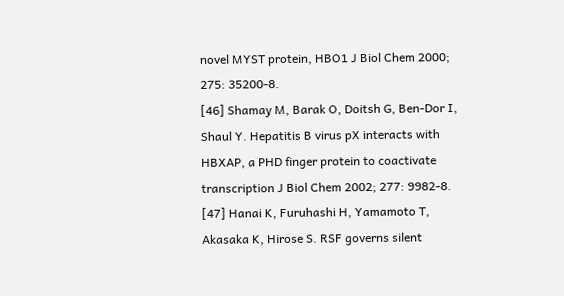novel MYST protein, HBO1 J Biol Chem 2000; 275: 35200-8.
[46] Shamay M, Barak O, Doitsh G, Ben-Dor I, Shaul Y. Hepatitis B virus pX interacts with HBXAP, a PHD finger protein to coactivate transcription J Biol Chem 2002; 277: 9982-8.
[47] Hanai K, Furuhashi H, Yamamoto T, Akasaka K, Hirose S. RSF governs silent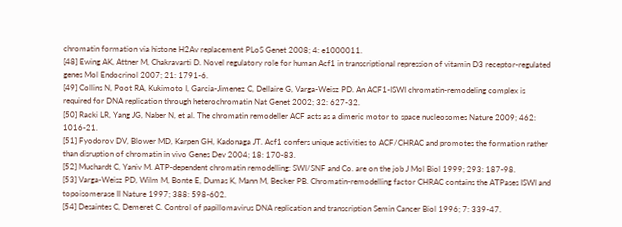chromatin formation via histone H2Av replacement PLoS Genet 2008; 4: e1000011.
[48] Ewing AK, Attner M, Chakravarti D. Novel regulatory role for human Acf1 in transcriptional repression of vitamin D3 receptor-regulated genes Mol Endocrinol 2007; 21: 1791-6.
[49] Collins N, Poot RA, Kukimoto I, Garcia-Jimenez C, Dellaire G, Varga-Weisz PD. An ACF1-ISWI chromatin-remodeling complex is required for DNA replication through heterochromatin Nat Genet 2002; 32: 627-32.
[50] Racki LR, Yang JG, Naber N, et al. The chromatin remodeller ACF acts as a dimeric motor to space nucleosomes Nature 2009; 462: 1016-21.
[51] Fyodorov DV, Blower MD, Karpen GH, Kadonaga JT. Acf1 confers unique activities to ACF/CHRAC and promotes the formation rather than disruption of chromatin in vivo Genes Dev 2004; 18: 170-83.
[52] Muchardt C, Yaniv M. ATP-dependent chromatin remodelling: SWI/SNF and Co. are on the job J Mol Biol 1999; 293: 187-98.
[53] Varga-Weisz PD, Wilm M, Bonte E, Dumas K, Mann M, Becker PB. Chromatin-remodelling factor CHRAC contains the ATPases ISWI and topoisomerase II Nature 1997; 388: 598-602.
[54] Desaintes C, Demeret C. Control of papillomavirus DNA replication and transcription Semin Cancer Biol 1996; 7: 339-47.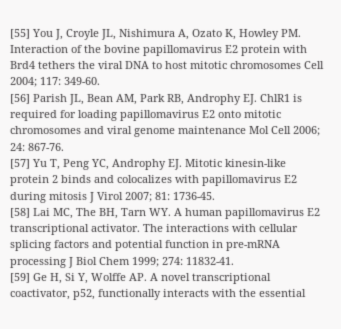[55] You J, Croyle JL, Nishimura A, Ozato K, Howley PM. Interaction of the bovine papillomavirus E2 protein with Brd4 tethers the viral DNA to host mitotic chromosomes Cell 2004; 117: 349-60.
[56] Parish JL, Bean AM, Park RB, Androphy EJ. ChlR1 is required for loading papillomavirus E2 onto mitotic chromosomes and viral genome maintenance Mol Cell 2006; 24: 867-76.
[57] Yu T, Peng YC, Androphy EJ. Mitotic kinesin-like protein 2 binds and colocalizes with papillomavirus E2 during mitosis J Virol 2007; 81: 1736-45.
[58] Lai MC, The BH, Tarn WY. A human papillomavirus E2 transcriptional activator. The interactions with cellular splicing factors and potential function in pre-mRNA processing J Biol Chem 1999; 274: 11832-41.
[59] Ge H, Si Y, Wolffe AP. A novel transcriptional coactivator, p52, functionally interacts with the essential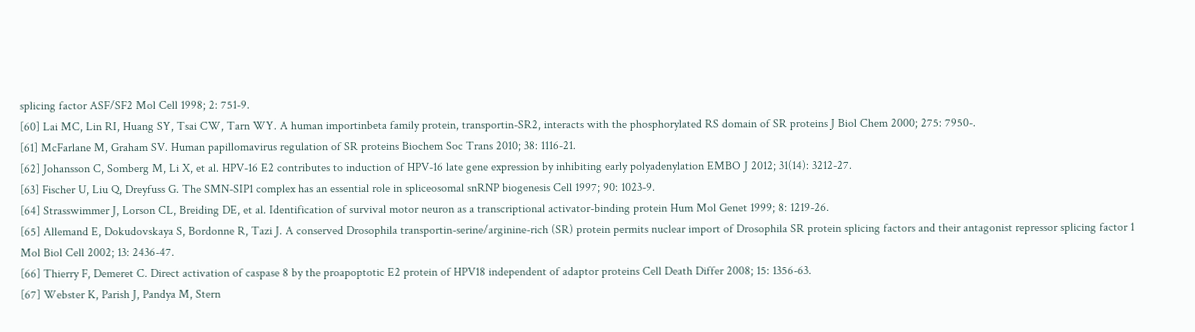splicing factor ASF/SF2 Mol Cell 1998; 2: 751-9.
[60] Lai MC, Lin RI, Huang SY, Tsai CW, Tarn WY. A human importinbeta family protein, transportin-SR2, interacts with the phosphorylated RS domain of SR proteins J Biol Chem 2000; 275: 7950-.
[61] McFarlane M, Graham SV. Human papillomavirus regulation of SR proteins Biochem Soc Trans 2010; 38: 1116-21.
[62] Johansson C, Somberg M, Li X, et al. HPV-16 E2 contributes to induction of HPV-16 late gene expression by inhibiting early polyadenylation EMBO J 2012; 31(14): 3212-27.
[63] Fischer U, Liu Q, Dreyfuss G. The SMN-SIP1 complex has an essential role in spliceosomal snRNP biogenesis Cell 1997; 90: 1023-9.
[64] Strasswimmer J, Lorson CL, Breiding DE, et al. Identification of survival motor neuron as a transcriptional activator-binding protein Hum Mol Genet 1999; 8: 1219-26.
[65] Allemand E, Dokudovskaya S, Bordonne R, Tazi J. A conserved Drosophila transportin-serine/arginine-rich (SR) protein permits nuclear import of Drosophila SR protein splicing factors and their antagonist repressor splicing factor 1 Mol Biol Cell 2002; 13: 2436-47.
[66] Thierry F, Demeret C. Direct activation of caspase 8 by the proapoptotic E2 protein of HPV18 independent of adaptor proteins Cell Death Differ 2008; 15: 1356-63.
[67] Webster K, Parish J, Pandya M, Stern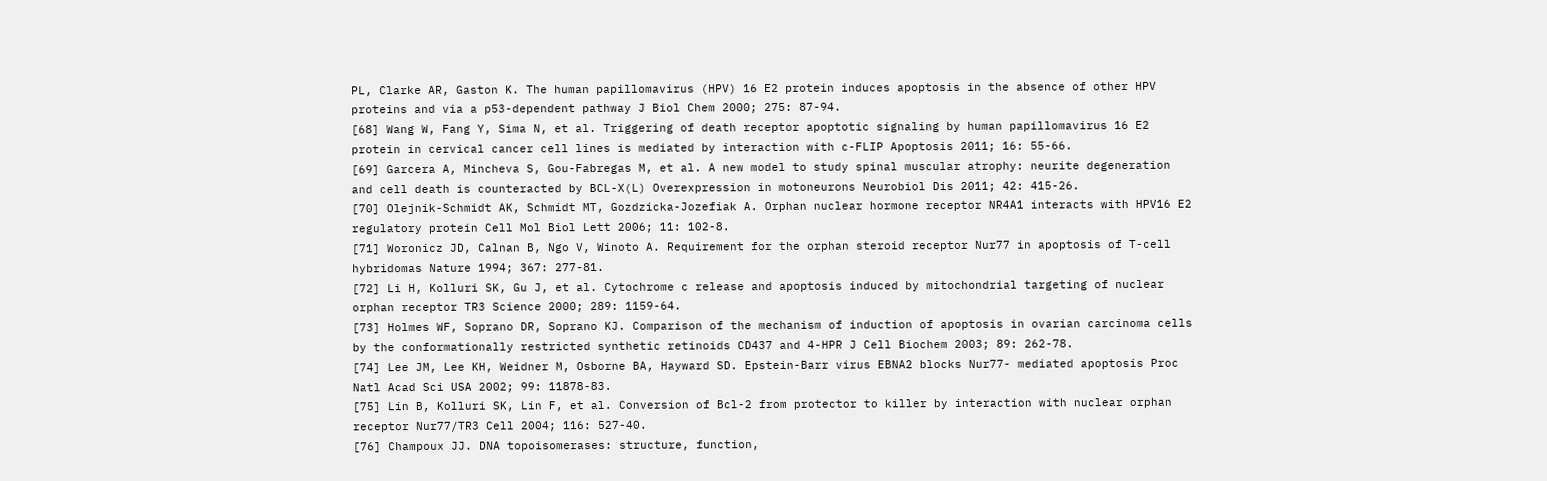PL, Clarke AR, Gaston K. The human papillomavirus (HPV) 16 E2 protein induces apoptosis in the absence of other HPV proteins and via a p53-dependent pathway J Biol Chem 2000; 275: 87-94.
[68] Wang W, Fang Y, Sima N, et al. Triggering of death receptor apoptotic signaling by human papillomavirus 16 E2 protein in cervical cancer cell lines is mediated by interaction with c-FLIP Apoptosis 2011; 16: 55-66.
[69] Garcera A, Mincheva S, Gou-Fabregas M, et al. A new model to study spinal muscular atrophy: neurite degeneration and cell death is counteracted by BCL-X(L) Overexpression in motoneurons Neurobiol Dis 2011; 42: 415-26.
[70] Olejnik-Schmidt AK, Schmidt MT, Gozdzicka-Jozefiak A. Orphan nuclear hormone receptor NR4A1 interacts with HPV16 E2 regulatory protein Cell Mol Biol Lett 2006; 11: 102-8.
[71] Woronicz JD, Calnan B, Ngo V, Winoto A. Requirement for the orphan steroid receptor Nur77 in apoptosis of T-cell hybridomas Nature 1994; 367: 277-81.
[72] Li H, Kolluri SK, Gu J, et al. Cytochrome c release and apoptosis induced by mitochondrial targeting of nuclear orphan receptor TR3 Science 2000; 289: 1159-64.
[73] Holmes WF, Soprano DR, Soprano KJ. Comparison of the mechanism of induction of apoptosis in ovarian carcinoma cells by the conformationally restricted synthetic retinoids CD437 and 4-HPR J Cell Biochem 2003; 89: 262-78.
[74] Lee JM, Lee KH, Weidner M, Osborne BA, Hayward SD. Epstein-Barr virus EBNA2 blocks Nur77- mediated apoptosis Proc Natl Acad Sci USA 2002; 99: 11878-83.
[75] Lin B, Kolluri SK, Lin F, et al. Conversion of Bcl-2 from protector to killer by interaction with nuclear orphan receptor Nur77/TR3 Cell 2004; 116: 527-40.
[76] Champoux JJ. DNA topoisomerases: structure, function,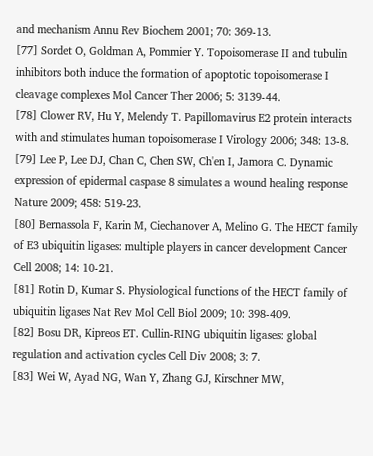and mechanism Annu Rev Biochem 2001; 70: 369-13.
[77] Sordet O, Goldman A, Pommier Y. Topoisomerase II and tubulin inhibitors both induce the formation of apoptotic topoisomerase I cleavage complexes Mol Cancer Ther 2006; 5: 3139-44.
[78] Clower RV, Hu Y, Melendy T. Papillomavirus E2 protein interacts with and stimulates human topoisomerase I Virology 2006; 348: 13-8.
[79] Lee P, Lee DJ, Chan C, Chen SW, Ch'en I, Jamora C. Dynamic expression of epidermal caspase 8 simulates a wound healing response Nature 2009; 458: 519-23.
[80] Bernassola F, Karin M, Ciechanover A, Melino G. The HECT family of E3 ubiquitin ligases: multiple players in cancer development Cancer Cell 2008; 14: 10-21.
[81] Rotin D, Kumar S. Physiological functions of the HECT family of ubiquitin ligases Nat Rev Mol Cell Biol 2009; 10: 398-409.
[82] Bosu DR, Kipreos ET. Cullin-RING ubiquitin ligases: global regulation and activation cycles Cell Div 2008; 3: 7.
[83] Wei W, Ayad NG, Wan Y, Zhang GJ, Kirschner MW,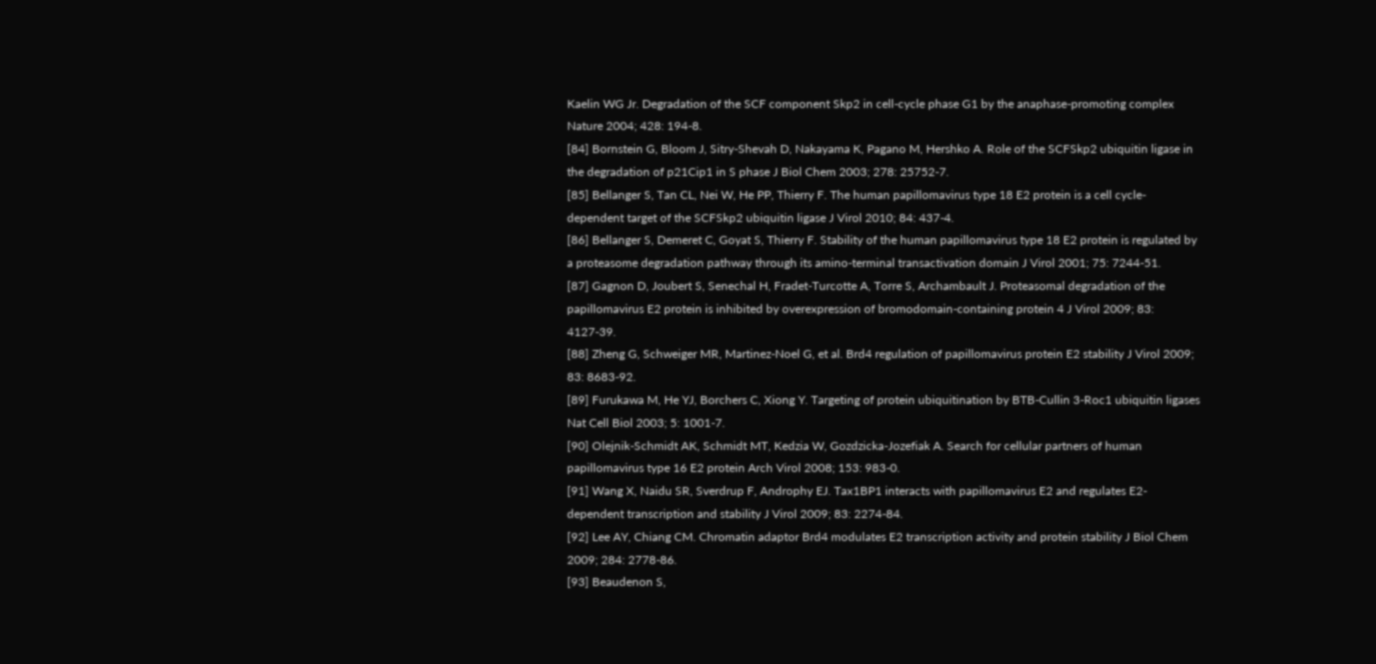Kaelin WG Jr. Degradation of the SCF component Skp2 in cell-cycle phase G1 by the anaphase-promoting complex Nature 2004; 428: 194-8.
[84] Bornstein G, Bloom J, Sitry-Shevah D, Nakayama K, Pagano M, Hershko A. Role of the SCFSkp2 ubiquitin ligase in the degradation of p21Cip1 in S phase J Biol Chem 2003; 278: 25752-7.
[85] Bellanger S, Tan CL, Nei W, He PP, Thierry F. The human papillomavirus type 18 E2 protein is a cell cycle-dependent target of the SCFSkp2 ubiquitin ligase J Virol 2010; 84: 437-4.
[86] Bellanger S, Demeret C, Goyat S, Thierry F. Stability of the human papillomavirus type 18 E2 protein is regulated by a proteasome degradation pathway through its amino-terminal transactivation domain J Virol 2001; 75: 7244-51.
[87] Gagnon D, Joubert S, Senechal H, Fradet-Turcotte A, Torre S, Archambault J. Proteasomal degradation of the papillomavirus E2 protein is inhibited by overexpression of bromodomain-containing protein 4 J Virol 2009; 83: 4127-39.
[88] Zheng G, Schweiger MR, Martinez-Noel G, et al. Brd4 regulation of papillomavirus protein E2 stability J Virol 2009; 83: 8683-92.
[89] Furukawa M, He YJ, Borchers C, Xiong Y. Targeting of protein ubiquitination by BTB-Cullin 3-Roc1 ubiquitin ligases Nat Cell Biol 2003; 5: 1001-7.
[90] Olejnik-Schmidt AK, Schmidt MT, Kedzia W, Gozdzicka-Jozefiak A. Search for cellular partners of human papillomavirus type 16 E2 protein Arch Virol 2008; 153: 983-0.
[91] Wang X, Naidu SR, Sverdrup F, Androphy EJ. Tax1BP1 interacts with papillomavirus E2 and regulates E2-dependent transcription and stability J Virol 2009; 83: 2274-84.
[92] Lee AY, Chiang CM. Chromatin adaptor Brd4 modulates E2 transcription activity and protein stability J Biol Chem 2009; 284: 2778-86.
[93] Beaudenon S,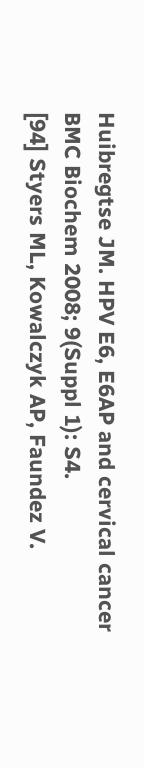Huibregtse JM. HPV E6, E6AP and cervical cancer BMC Biochem 2008; 9(Suppl 1): S4.
[94] Styers ML, Kowalczyk AP, Faundez V.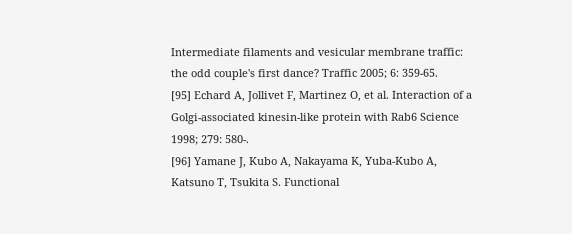Intermediate filaments and vesicular membrane traffic: the odd couple's first dance? Traffic 2005; 6: 359-65.
[95] Echard A, Jollivet F, Martinez O, et al. Interaction of a Golgi-associated kinesin-like protein with Rab6 Science 1998; 279: 580-.
[96] Yamane J, Kubo A, Nakayama K, Yuba-Kubo A, Katsuno T, Tsukita S. Functional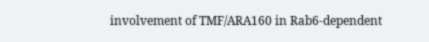involvement of TMF/ARA160 in Rab6-dependent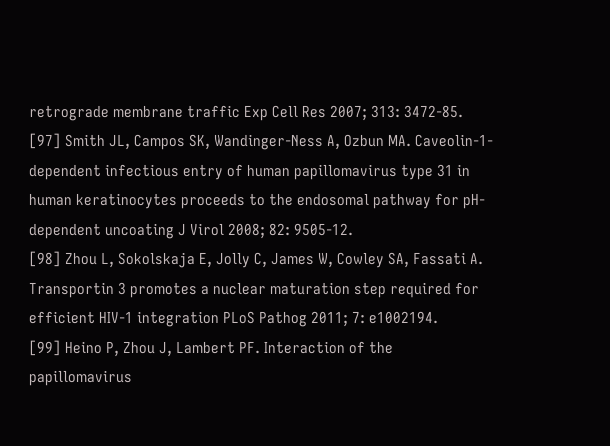retrograde membrane traffic Exp Cell Res 2007; 313: 3472-85.
[97] Smith JL, Campos SK, Wandinger-Ness A, Ozbun MA. Caveolin-1-dependent infectious entry of human papillomavirus type 31 in human keratinocytes proceeds to the endosomal pathway for pH-dependent uncoating J Virol 2008; 82: 9505-12.
[98] Zhou L, Sokolskaja E, Jolly C, James W, Cowley SA, Fassati A. Transportin 3 promotes a nuclear maturation step required for efficient HIV-1 integration PLoS Pathog 2011; 7: e1002194.
[99] Heino P, Zhou J, Lambert PF. Interaction of the papillomavirus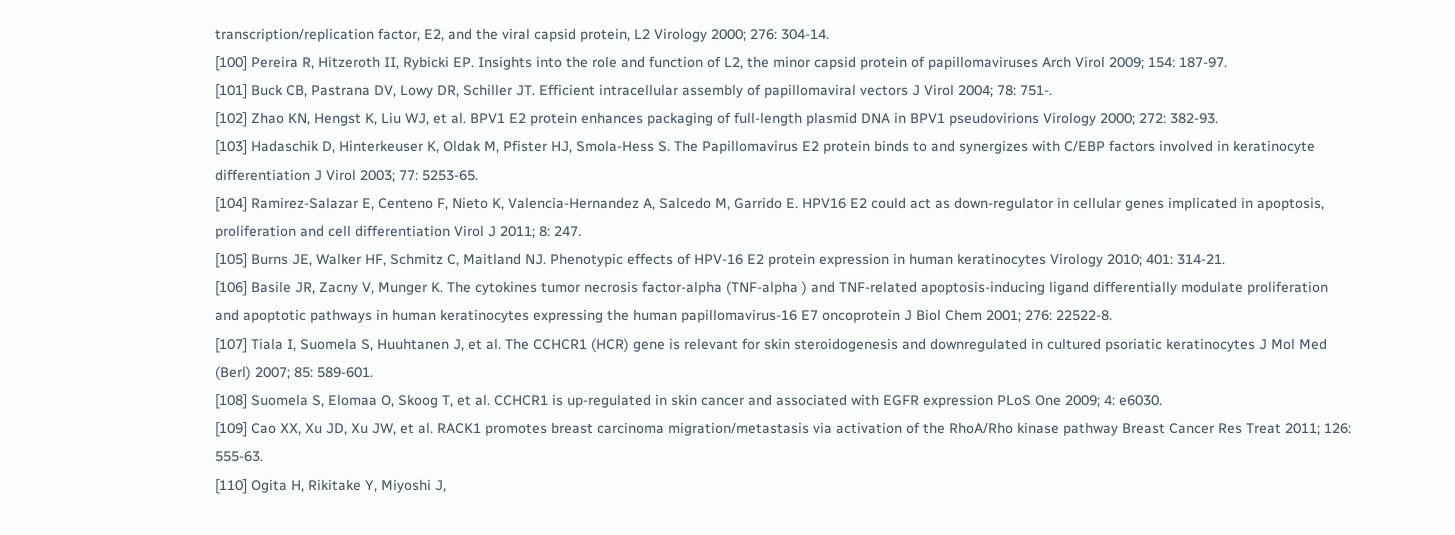transcription/replication factor, E2, and the viral capsid protein, L2 Virology 2000; 276: 304-14.
[100] Pereira R, Hitzeroth II, Rybicki EP. Insights into the role and function of L2, the minor capsid protein of papillomaviruses Arch Virol 2009; 154: 187-97.
[101] Buck CB, Pastrana DV, Lowy DR, Schiller JT. Efficient intracellular assembly of papillomaviral vectors J Virol 2004; 78: 751-.
[102] Zhao KN, Hengst K, Liu WJ, et al. BPV1 E2 protein enhances packaging of full-length plasmid DNA in BPV1 pseudovirions Virology 2000; 272: 382-93.
[103] Hadaschik D, Hinterkeuser K, Oldak M, Pfister HJ, Smola-Hess S. The Papillomavirus E2 protein binds to and synergizes with C/EBP factors involved in keratinocyte differentiation J Virol 2003; 77: 5253-65.
[104] Ramirez-Salazar E, Centeno F, Nieto K, Valencia-Hernandez A, Salcedo M, Garrido E. HPV16 E2 could act as down-regulator in cellular genes implicated in apoptosis, proliferation and cell differentiation Virol J 2011; 8: 247.
[105] Burns JE, Walker HF, Schmitz C, Maitland NJ. Phenotypic effects of HPV-16 E2 protein expression in human keratinocytes Virology 2010; 401: 314-21.
[106] Basile JR, Zacny V, Munger K. The cytokines tumor necrosis factor-alpha (TNF-alpha ) and TNF-related apoptosis-inducing ligand differentially modulate proliferation and apoptotic pathways in human keratinocytes expressing the human papillomavirus-16 E7 oncoprotein J Biol Chem 2001; 276: 22522-8.
[107] Tiala I, Suomela S, Huuhtanen J, et al. The CCHCR1 (HCR) gene is relevant for skin steroidogenesis and downregulated in cultured psoriatic keratinocytes J Mol Med (Berl) 2007; 85: 589-601.
[108] Suomela S, Elomaa O, Skoog T, et al. CCHCR1 is up-regulated in skin cancer and associated with EGFR expression PLoS One 2009; 4: e6030.
[109] Cao XX, Xu JD, Xu JW, et al. RACK1 promotes breast carcinoma migration/metastasis via activation of the RhoA/Rho kinase pathway Breast Cancer Res Treat 2011; 126: 555-63.
[110] Ogita H, Rikitake Y, Miyoshi J,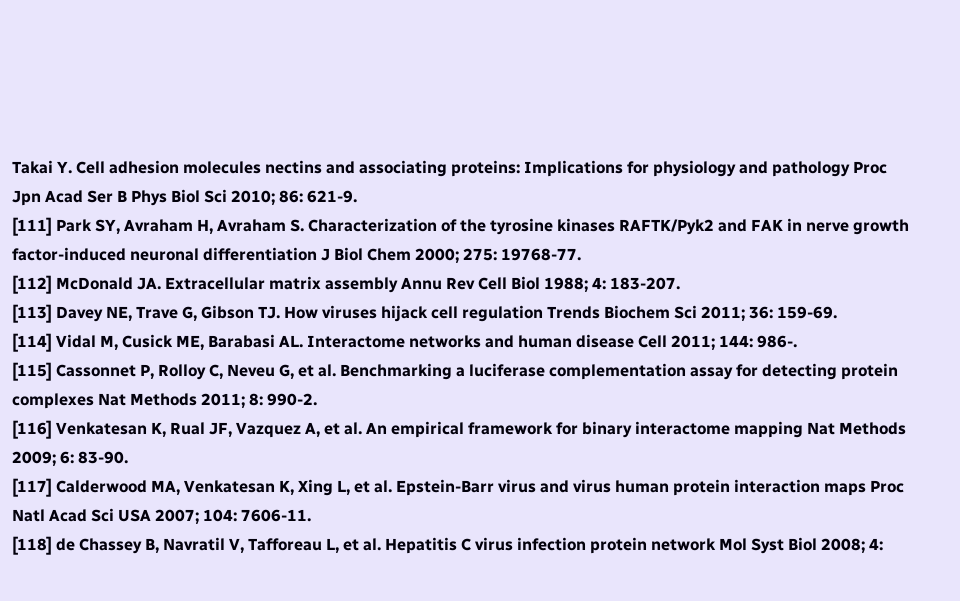Takai Y. Cell adhesion molecules nectins and associating proteins: Implications for physiology and pathology Proc Jpn Acad Ser B Phys Biol Sci 2010; 86: 621-9.
[111] Park SY, Avraham H, Avraham S. Characterization of the tyrosine kinases RAFTK/Pyk2 and FAK in nerve growth factor-induced neuronal differentiation J Biol Chem 2000; 275: 19768-77.
[112] McDonald JA. Extracellular matrix assembly Annu Rev Cell Biol 1988; 4: 183-207.
[113] Davey NE, Trave G, Gibson TJ. How viruses hijack cell regulation Trends Biochem Sci 2011; 36: 159-69.
[114] Vidal M, Cusick ME, Barabasi AL. Interactome networks and human disease Cell 2011; 144: 986-.
[115] Cassonnet P, Rolloy C, Neveu G, et al. Benchmarking a luciferase complementation assay for detecting protein complexes Nat Methods 2011; 8: 990-2.
[116] Venkatesan K, Rual JF, Vazquez A, et al. An empirical framework for binary interactome mapping Nat Methods 2009; 6: 83-90.
[117] Calderwood MA, Venkatesan K, Xing L, et al. Epstein-Barr virus and virus human protein interaction maps Proc Natl Acad Sci USA 2007; 104: 7606-11.
[118] de Chassey B, Navratil V, Tafforeau L, et al. Hepatitis C virus infection protein network Mol Syst Biol 2008; 4: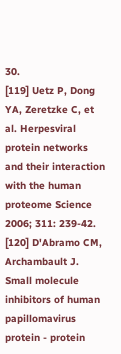30.
[119] Uetz P, Dong YA, Zeretzke C, et al. Herpesviral protein networks and their interaction with the human proteome Science 2006; 311: 239-42.
[120] D'Abramo CM, Archambault J. Small molecule inhibitors of human papillomavirus protein - protein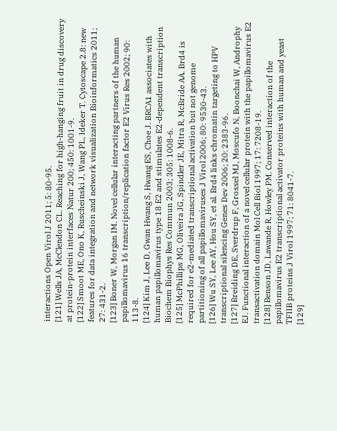interactions Open Virol J 2011; 5: 80-95.
[121] Wells JA, McClendon CL. Reaching for high-hanging fruit in drug discovery at protein-protein interfaces Natur 200; 450: 1001-9.
[122] Smoot ME, Ono K, Ruscheinski J, Wang PL, Ideker T. Cytoscape 2.8: new features for data integration and network visualization Bioinformatics 2011; 27: 431-2.
[123] Boner W, Morgan IM. Novel cellular interacting partners of the human papillomavirus 16 transcription/replication factor E2 Virus Res 2002; 90: 113-8.
[124] Kim J, Lee D, Gwan Hwang S, Hwang ES, Choe J. BRCA1 associates with human papillomavirus type 18 E2 and stimulates E2-dependent transcription Biochem Biophys Res Commun 2003; 305: 1008-6.
[125] McPhillips MG, Oliveira JG, Spindler JE, Mitra R, McBride AA. Brd4 is required for e2-mediated transcriptional activation but not genome partitioning of all papillomaviruses J Virol 2006; 80: 9530-43.
[126] Wu SY, Lee AY, Hou SY, et al. Brd4 links chromatin targeting to HPV transcriptional silencing Genes Dev 2006; 20: 2383-96.
[127] Breiding DE, Sverdrup F, Grossel MJ, Moscufo N, Boonchai W, Androphy EJ. Functional interaction of a novel cellular protein with the papillomavirus E2 transactivation domain Mol Cell Biol 1997; 17: 7208-19.
[128] Benson JD, Lawande R, Howley PM. Conserved interaction of the papillomavirus E2 transcriptional activator proteins with human and yeast TFIIB proteins J Virol 1997; 71: 8041-7.
[129]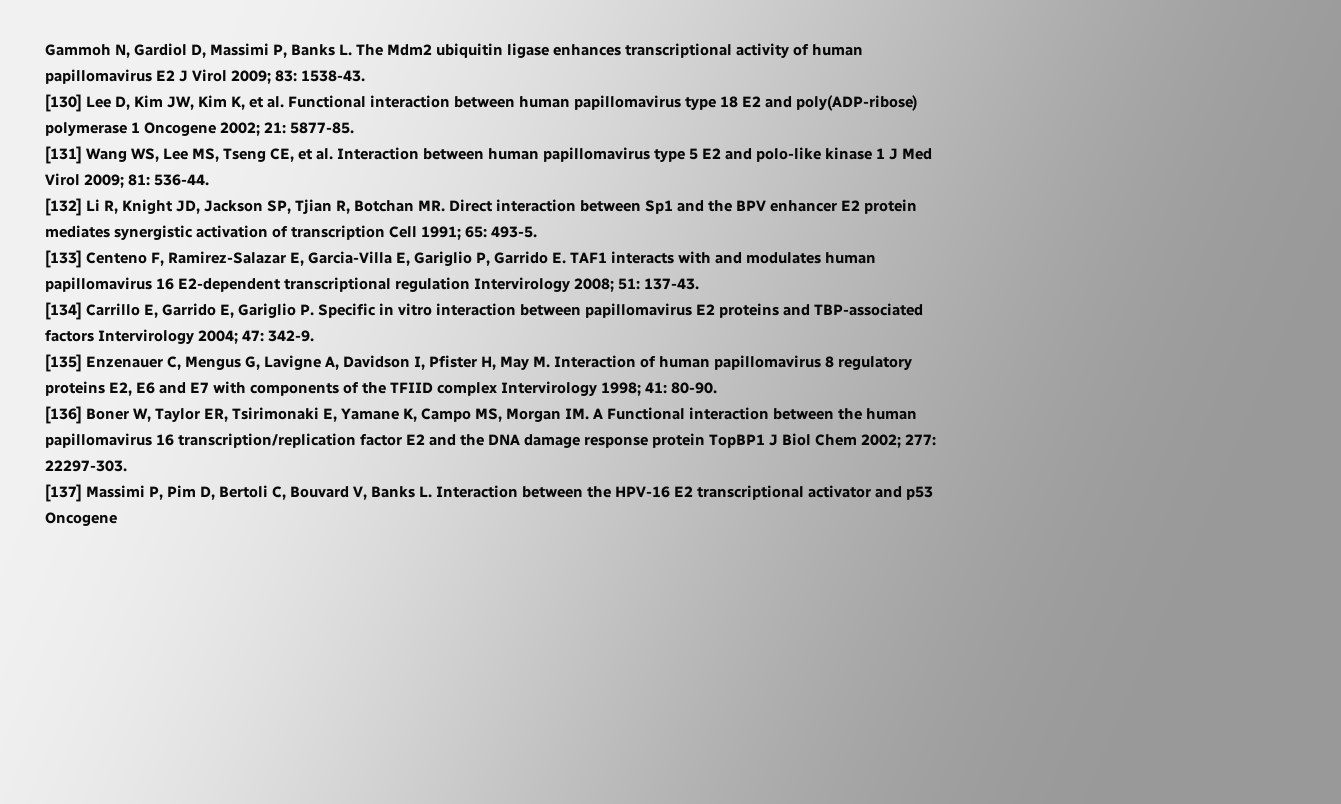Gammoh N, Gardiol D, Massimi P, Banks L. The Mdm2 ubiquitin ligase enhances transcriptional activity of human papillomavirus E2 J Virol 2009; 83: 1538-43.
[130] Lee D, Kim JW, Kim K, et al. Functional interaction between human papillomavirus type 18 E2 and poly(ADP-ribose) polymerase 1 Oncogene 2002; 21: 5877-85.
[131] Wang WS, Lee MS, Tseng CE, et al. Interaction between human papillomavirus type 5 E2 and polo-like kinase 1 J Med Virol 2009; 81: 536-44.
[132] Li R, Knight JD, Jackson SP, Tjian R, Botchan MR. Direct interaction between Sp1 and the BPV enhancer E2 protein mediates synergistic activation of transcription Cell 1991; 65: 493-5.
[133] Centeno F, Ramirez-Salazar E, Garcia-Villa E, Gariglio P, Garrido E. TAF1 interacts with and modulates human papillomavirus 16 E2-dependent transcriptional regulation Intervirology 2008; 51: 137-43.
[134] Carrillo E, Garrido E, Gariglio P. Specific in vitro interaction between papillomavirus E2 proteins and TBP-associated factors Intervirology 2004; 47: 342-9.
[135] Enzenauer C, Mengus G, Lavigne A, Davidson I, Pfister H, May M. Interaction of human papillomavirus 8 regulatory proteins E2, E6 and E7 with components of the TFIID complex Intervirology 1998; 41: 80-90.
[136] Boner W, Taylor ER, Tsirimonaki E, Yamane K, Campo MS, Morgan IM. A Functional interaction between the human papillomavirus 16 transcription/replication factor E2 and the DNA damage response protein TopBP1 J Biol Chem 2002; 277: 22297-303.
[137] Massimi P, Pim D, Bertoli C, Bouvard V, Banks L. Interaction between the HPV-16 E2 transcriptional activator and p53 Oncogene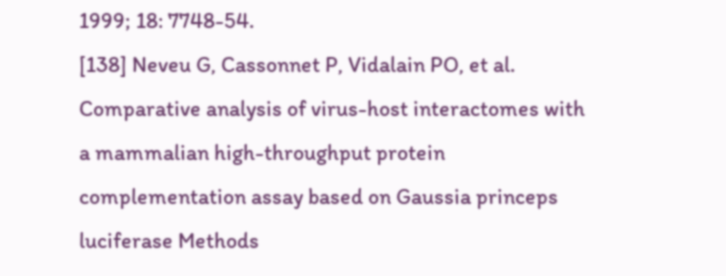1999; 18: 7748-54.
[138] Neveu G, Cassonnet P, Vidalain PO, et al. Comparative analysis of virus-host interactomes with a mammalian high-throughput protein complementation assay based on Gaussia princeps luciferase Methods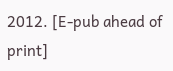2012. [E-pub ahead of print]